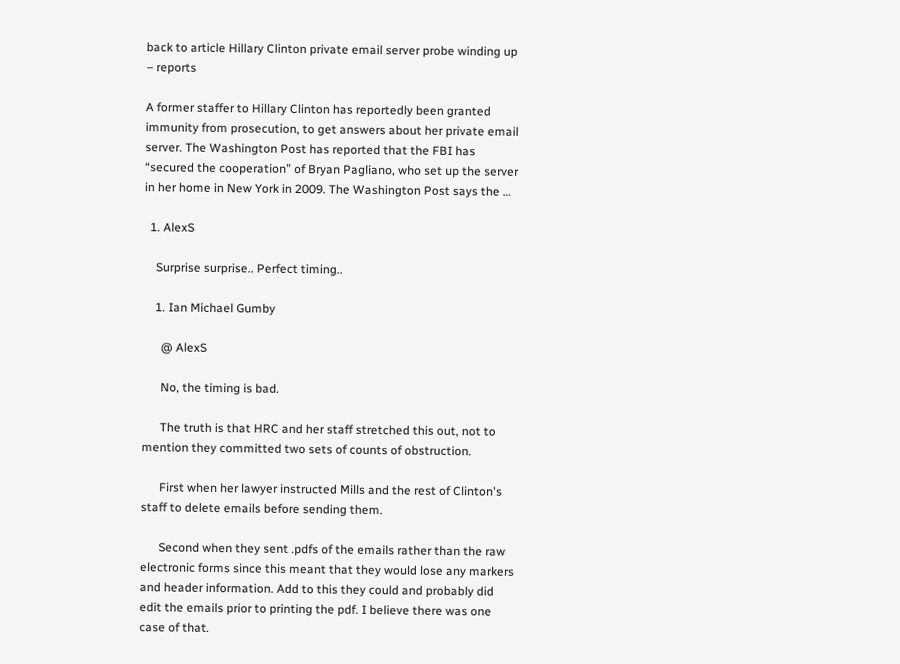back to article Hillary Clinton private email server probe winding up – reports

A former staffer to Hillary Clinton has reportedly been granted immunity from prosecution, to get answers about her private email server. The Washington Post has reported that the FBI has “secured the cooperation” of Bryan Pagliano, who set up the server in her home in New York in 2009. The Washington Post says the …

  1. AlexS

    Surprise surprise.. Perfect timing..

    1. Ian Michael Gumby

      @ AlexS

      No, the timing is bad.

      The truth is that HRC and her staff stretched this out, not to mention they committed two sets of counts of obstruction.

      First when her lawyer instructed Mills and the rest of Clinton's staff to delete emails before sending them.

      Second when they sent .pdfs of the emails rather than the raw electronic forms since this meant that they would lose any markers and header information. Add to this they could and probably did edit the emails prior to printing the pdf. I believe there was one case of that.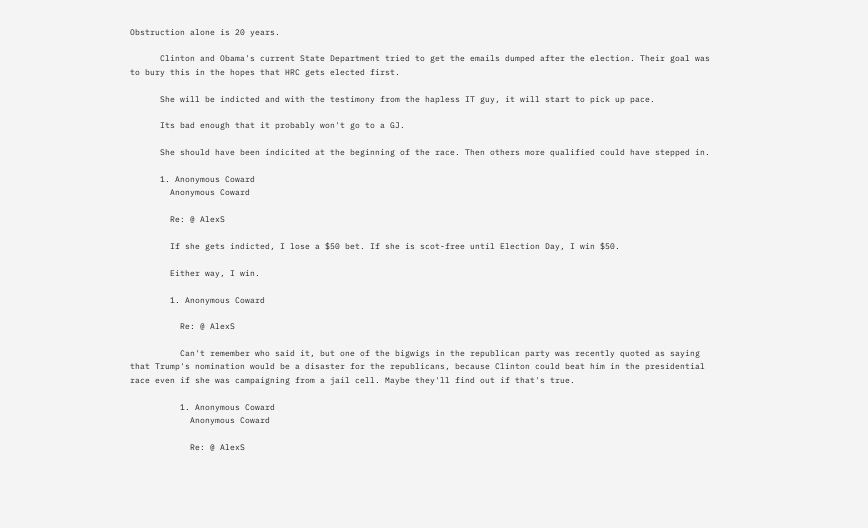Obstruction alone is 20 years.

      Clinton and Obama's current State Department tried to get the emails dumped after the election. Their goal was to bury this in the hopes that HRC gets elected first.

      She will be indicted and with the testimony from the hapless IT guy, it will start to pick up pace.

      Its bad enough that it probably won't go to a GJ.

      She should have been indicited at the beginning of the race. Then others more qualified could have stepped in.

      1. Anonymous Coward
        Anonymous Coward

        Re: @ AlexS

        If she gets indicted, I lose a $50 bet. If she is scot-free until Election Day, I win $50.

        Either way, I win.

        1. Anonymous Coward

          Re: @ AlexS

          Can't remember who said it, but one of the bigwigs in the republican party was recently quoted as saying that Trump's nomination would be a disaster for the republicans, because Clinton could beat him in the presidential race even if she was campaigning from a jail cell. Maybe they'll find out if that's true.

          1. Anonymous Coward
            Anonymous Coward

            Re: @ AlexS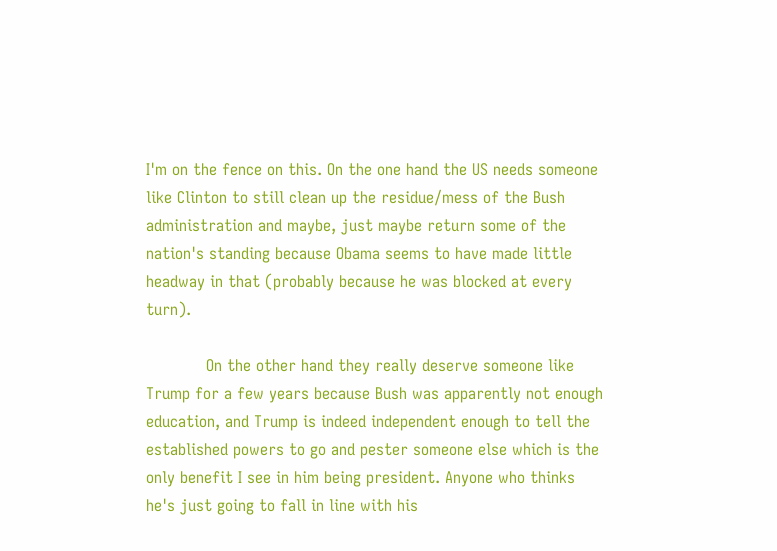I'm on the fence on this. On the one hand the US needs someone like Clinton to still clean up the residue/mess of the Bush administration and maybe, just maybe return some of the nation's standing because Obama seems to have made little headway in that (probably because he was blocked at every turn).

            On the other hand they really deserve someone like Trump for a few years because Bush was apparently not enough education, and Trump is indeed independent enough to tell the established powers to go and pester someone else which is the only benefit I see in him being president. Anyone who thinks he's just going to fall in line with his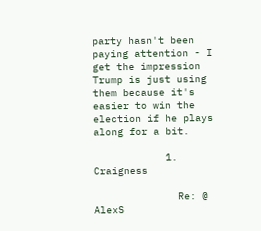party hasn't been paying attention - I get the impression Trump is just using them because it's easier to win the election if he plays along for a bit.

            1. Craigness

              Re: @ AlexS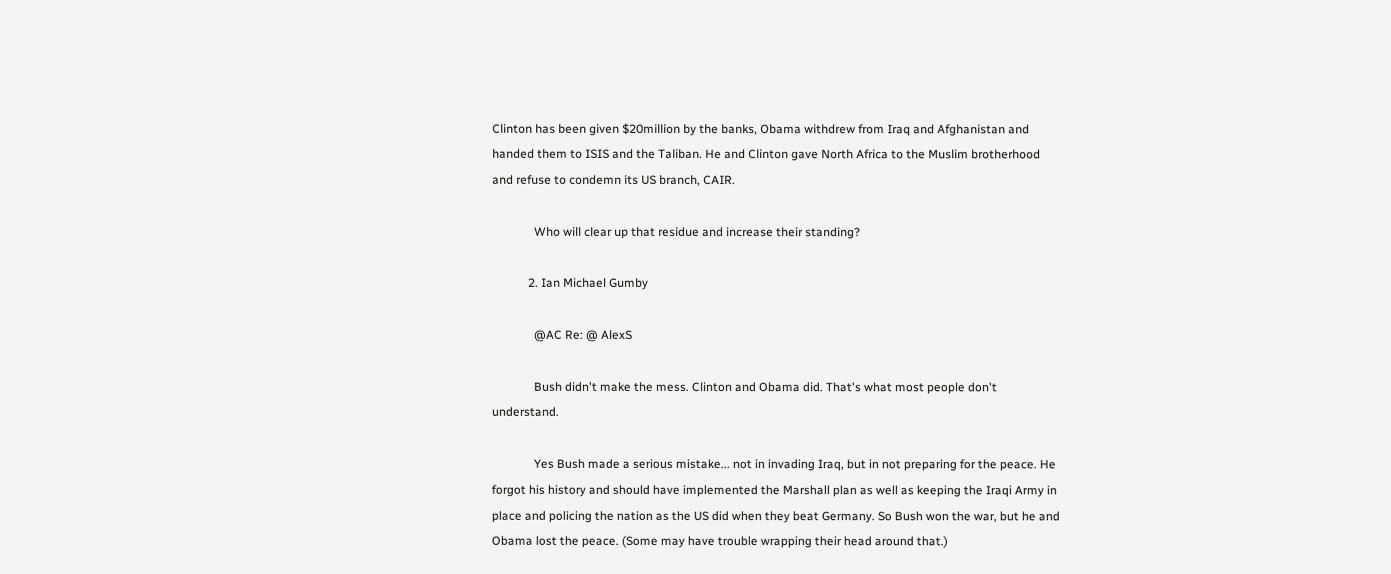Clinton has been given $20million by the banks, Obama withdrew from Iraq and Afghanistan and handed them to ISIS and the Taliban. He and Clinton gave North Africa to the Muslim brotherhood and refuse to condemn its US branch, CAIR.

              Who will clear up that residue and increase their standing?

            2. Ian Michael Gumby

              @AC Re: @ AlexS

              Bush didn't make the mess. Clinton and Obama did. That's what most people don't understand.

              Yes Bush made a serious mistake... not in invading Iraq, but in not preparing for the peace. He forgot his history and should have implemented the Marshall plan as well as keeping the Iraqi Army in place and policing the nation as the US did when they beat Germany. So Bush won the war, but he and Obama lost the peace. (Some may have trouble wrapping their head around that.)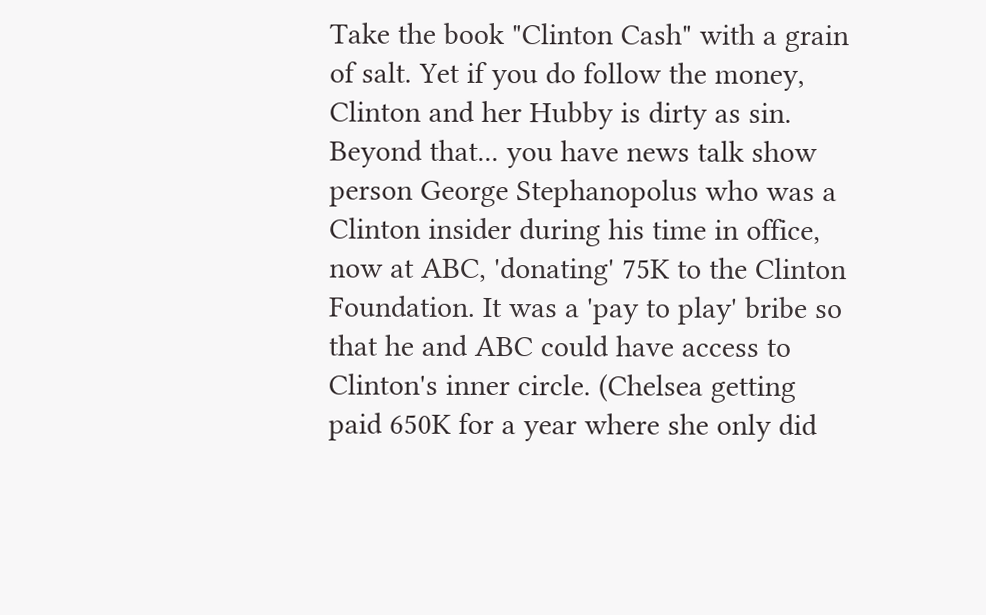Take the book "Clinton Cash" with a grain of salt. Yet if you do follow the money, Clinton and her Hubby is dirty as sin. Beyond that... you have news talk show person George Stephanopolus who was a Clinton insider during his time in office, now at ABC, 'donating' 75K to the Clinton Foundation. It was a 'pay to play' bribe so that he and ABC could have access to Clinton's inner circle. (Chelsea getting paid 650K for a year where she only did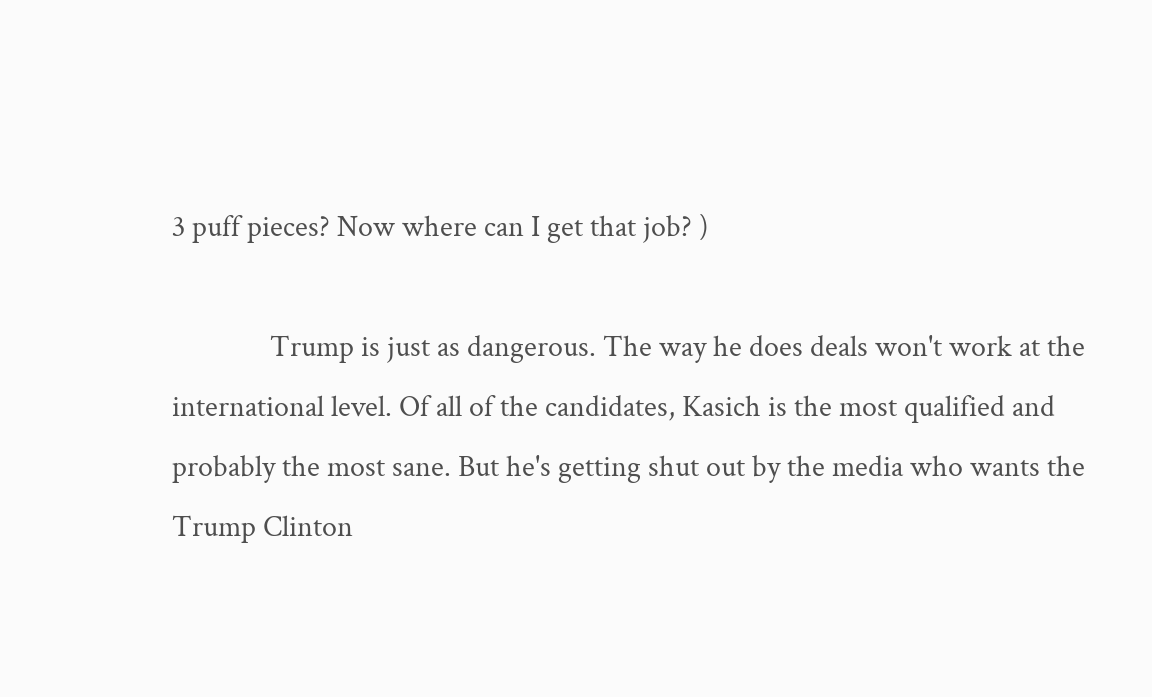3 puff pieces? Now where can I get that job? )

              Trump is just as dangerous. The way he does deals won't work at the international level. Of all of the candidates, Kasich is the most qualified and probably the most sane. But he's getting shut out by the media who wants the Trump Clinton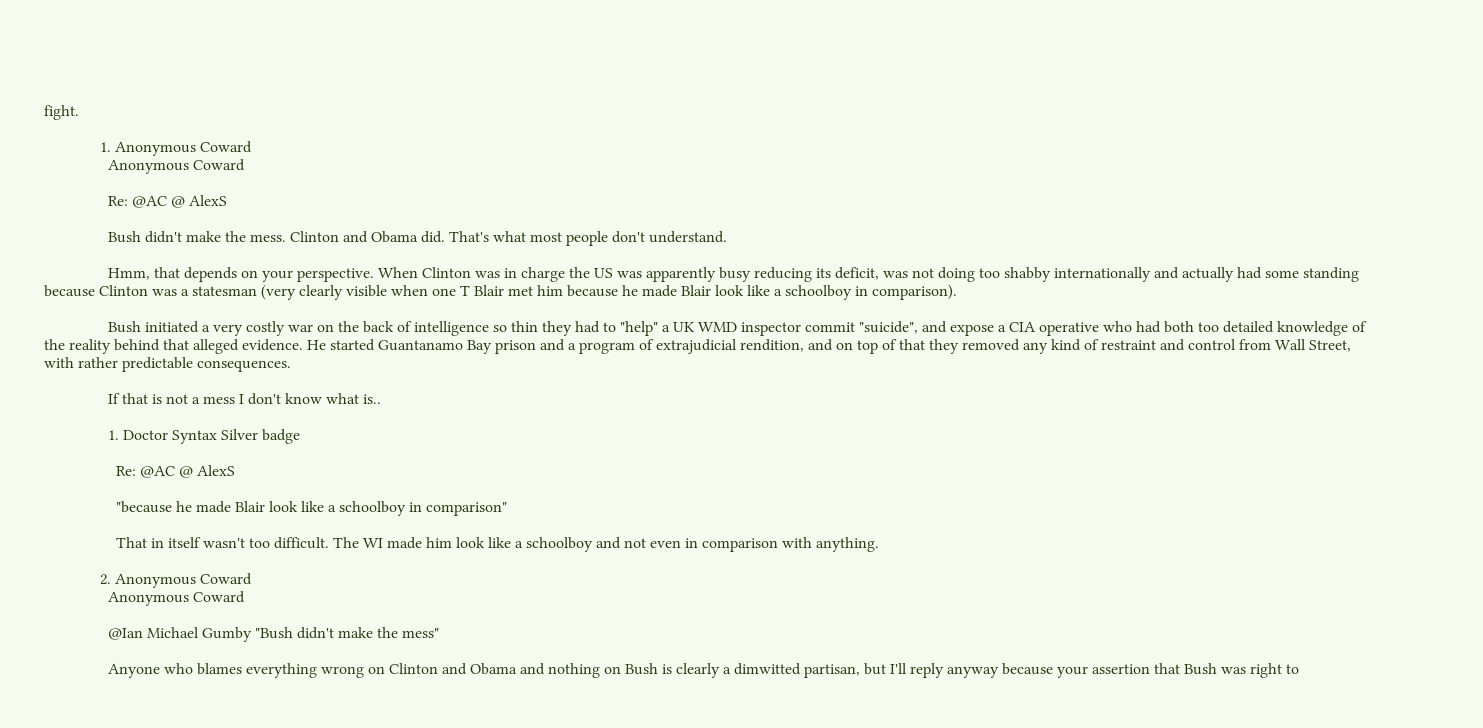fight.

              1. Anonymous Coward
                Anonymous Coward

                Re: @AC @ AlexS

                Bush didn't make the mess. Clinton and Obama did. That's what most people don't understand.

                Hmm, that depends on your perspective. When Clinton was in charge the US was apparently busy reducing its deficit, was not doing too shabby internationally and actually had some standing because Clinton was a statesman (very clearly visible when one T Blair met him because he made Blair look like a schoolboy in comparison).

                Bush initiated a very costly war on the back of intelligence so thin they had to "help" a UK WMD inspector commit "suicide", and expose a CIA operative who had both too detailed knowledge of the reality behind that alleged evidence. He started Guantanamo Bay prison and a program of extrajudicial rendition, and on top of that they removed any kind of restraint and control from Wall Street, with rather predictable consequences.

                If that is not a mess I don't know what is..

                1. Doctor Syntax Silver badge

                  Re: @AC @ AlexS

                  "because he made Blair look like a schoolboy in comparison"

                  That in itself wasn't too difficult. The WI made him look like a schoolboy and not even in comparison with anything.

              2. Anonymous Coward
                Anonymous Coward

                @Ian Michael Gumby "Bush didn't make the mess"

                Anyone who blames everything wrong on Clinton and Obama and nothing on Bush is clearly a dimwitted partisan, but I'll reply anyway because your assertion that Bush was right to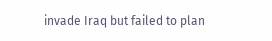invade Iraq but failed to plan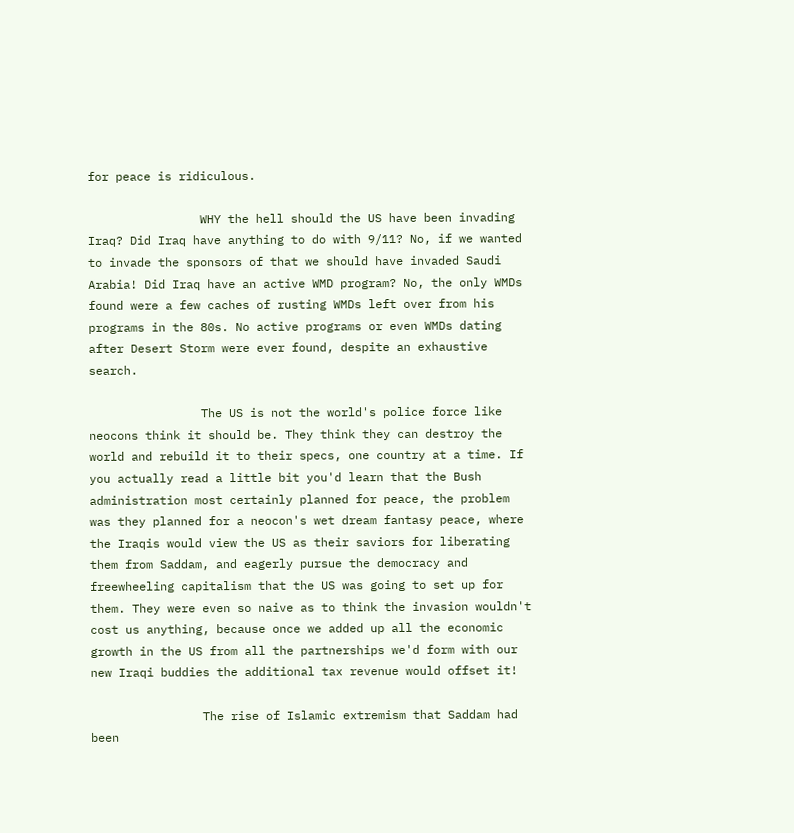for peace is ridiculous.

                WHY the hell should the US have been invading Iraq? Did Iraq have anything to do with 9/11? No, if we wanted to invade the sponsors of that we should have invaded Saudi Arabia! Did Iraq have an active WMD program? No, the only WMDs found were a few caches of rusting WMDs left over from his programs in the 80s. No active programs or even WMDs dating after Desert Storm were ever found, despite an exhaustive search.

                The US is not the world's police force like neocons think it should be. They think they can destroy the world and rebuild it to their specs, one country at a time. If you actually read a little bit you'd learn that the Bush administration most certainly planned for peace, the problem was they planned for a neocon's wet dream fantasy peace, where the Iraqis would view the US as their saviors for liberating them from Saddam, and eagerly pursue the democracy and freewheeling capitalism that the US was going to set up for them. They were even so naive as to think the invasion wouldn't cost us anything, because once we added up all the economic growth in the US from all the partnerships we'd form with our new Iraqi buddies the additional tax revenue would offset it!

                The rise of Islamic extremism that Saddam had been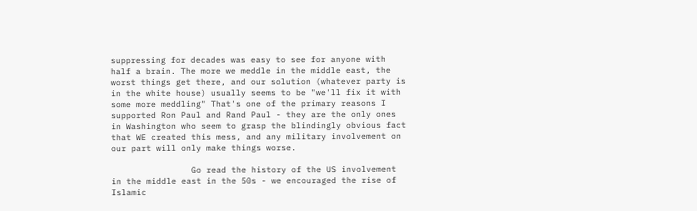suppressing for decades was easy to see for anyone with half a brain. The more we meddle in the middle east, the worst things get there, and our solution (whatever party is in the white house) usually seems to be "we'll fix it with some more meddling" That's one of the primary reasons I supported Ron Paul and Rand Paul - they are the only ones in Washington who seem to grasp the blindingly obvious fact that WE created this mess, and any military involvement on our part will only make things worse.

                Go read the history of the US involvement in the middle east in the 50s - we encouraged the rise of Islamic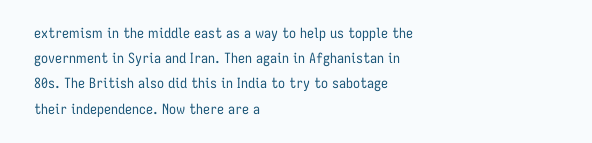extremism in the middle east as a way to help us topple the government in Syria and Iran. Then again in Afghanistan in 80s. The British also did this in India to try to sabotage their independence. Now there are a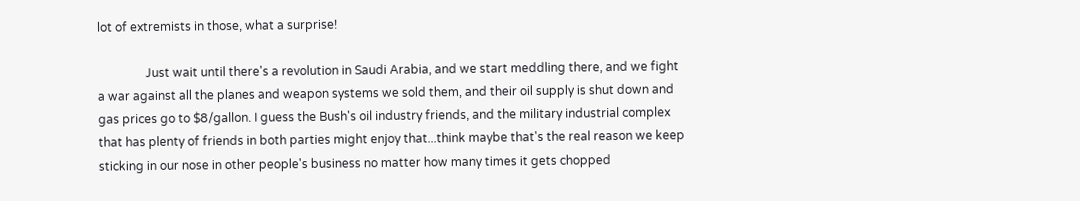lot of extremists in those, what a surprise!

                Just wait until there's a revolution in Saudi Arabia, and we start meddling there, and we fight a war against all the planes and weapon systems we sold them, and their oil supply is shut down and gas prices go to $8/gallon. I guess the Bush's oil industry friends, and the military industrial complex that has plenty of friends in both parties might enjoy that...think maybe that's the real reason we keep sticking in our nose in other people's business no matter how many times it gets chopped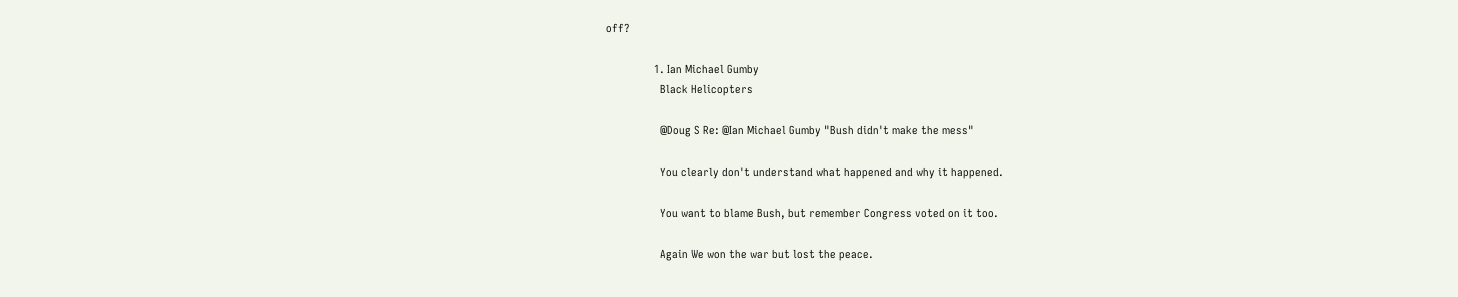off?

                1. Ian Michael Gumby
                  Black Helicopters

                  @Doug S Re: @Ian Michael Gumby "Bush didn't make the mess"

                  You clearly don't understand what happened and why it happened.

                  You want to blame Bush, but remember Congress voted on it too.

                  Again We won the war but lost the peace.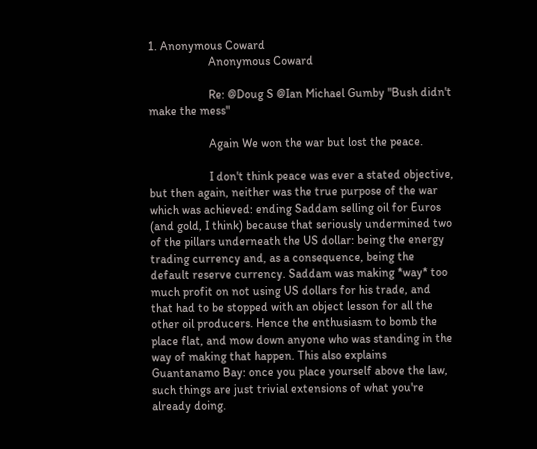1. Anonymous Coward
                    Anonymous Coward

                    Re: @Doug S @Ian Michael Gumby "Bush didn't make the mess"

                    Again We won the war but lost the peace.

                    I don't think peace was ever a stated objective, but then again, neither was the true purpose of the war which was achieved: ending Saddam selling oil for Euros (and gold, I think) because that seriously undermined two of the pillars underneath the US dollar: being the energy trading currency and, as a consequence, being the default reserve currency. Saddam was making *way* too much profit on not using US dollars for his trade, and that had to be stopped with an object lesson for all the other oil producers. Hence the enthusiasm to bomb the place flat, and mow down anyone who was standing in the way of making that happen. This also explains Guantanamo Bay: once you place yourself above the law, such things are just trivial extensions of what you're already doing.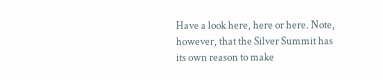Have a look here, here or here. Note, however, that the Silver Summit has its own reason to make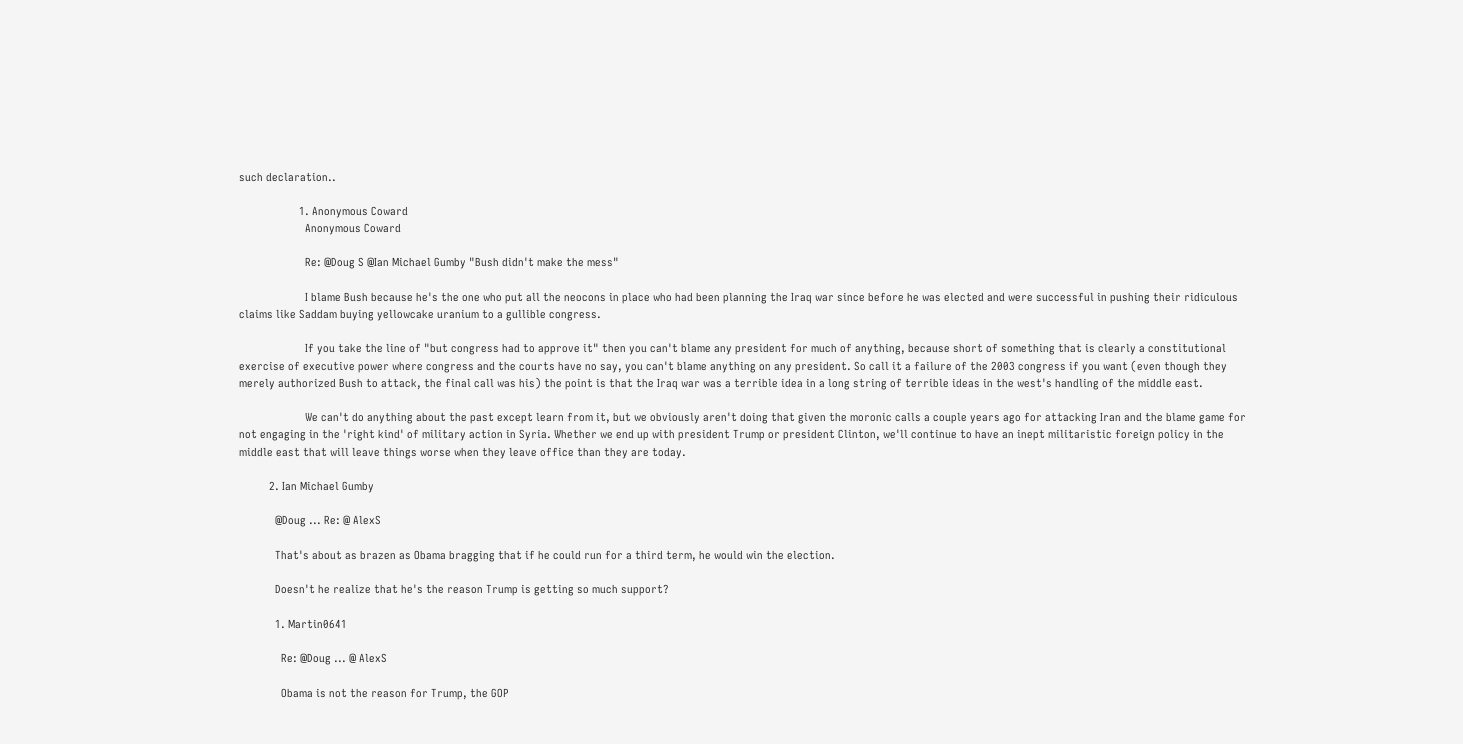such declaration..

                    1. Anonymous Coward
                      Anonymous Coward

                      Re: @Doug S @Ian Michael Gumby "Bush didn't make the mess"

                      I blame Bush because he's the one who put all the neocons in place who had been planning the Iraq war since before he was elected and were successful in pushing their ridiculous claims like Saddam buying yellowcake uranium to a gullible congress.

                      If you take the line of "but congress had to approve it" then you can't blame any president for much of anything, because short of something that is clearly a constitutional exercise of executive power where congress and the courts have no say, you can't blame anything on any president. So call it a failure of the 2003 congress if you want (even though they merely authorized Bush to attack, the final call was his) the point is that the Iraq war was a terrible idea in a long string of terrible ideas in the west's handling of the middle east.

                      We can't do anything about the past except learn from it, but we obviously aren't doing that given the moronic calls a couple years ago for attacking Iran and the blame game for not engaging in the 'right kind' of military action in Syria. Whether we end up with president Trump or president Clinton, we'll continue to have an inept militaristic foreign policy in the middle east that will leave things worse when they leave office than they are today.

          2. Ian Michael Gumby

            @Doug ... Re: @ AlexS

            That's about as brazen as Obama bragging that if he could run for a third term, he would win the election.

            Doesn't he realize that he's the reason Trump is getting so much support?

            1. Martin0641

              Re: @Doug ... @ AlexS

              Obama is not the reason for Trump, the GOP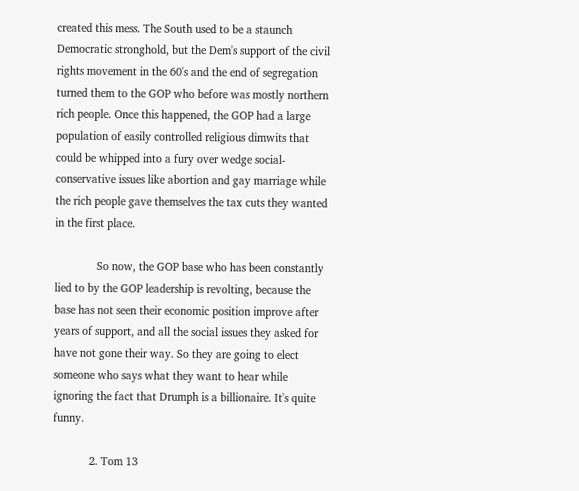created this mess. The South used to be a staunch Democratic stronghold, but the Dem's support of the civil rights movement in the 60's and the end of segregation turned them to the GOP who before was mostly northern rich people. Once this happened, the GOP had a large population of easily controlled religious dimwits that could be whipped into a fury over wedge social-conservative issues like abortion and gay marriage while the rich people gave themselves the tax cuts they wanted in the first place.

              So now, the GOP base who has been constantly lied to by the GOP leadership is revolting, because the base has not seen their economic position improve after years of support, and all the social issues they asked for have not gone their way. So they are going to elect someone who says what they want to hear while ignoring the fact that Drumph is a billionaire. It's quite funny.

            2. Tom 13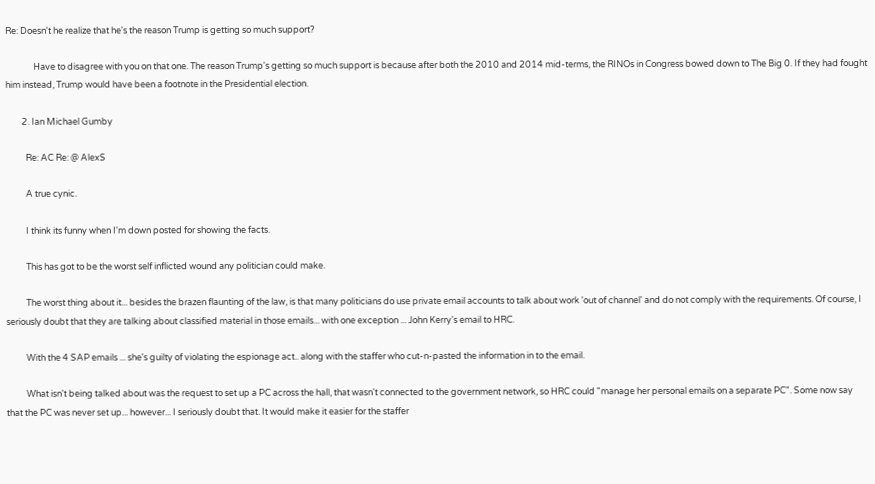Re: Doesn't he realize that he's the reason Trump is getting so much support?

              Have to disagree with you on that one. The reason Trump's getting so much support is because after both the 2010 and 2014 mid-terms, the RINOs in Congress bowed down to The Big 0. If they had fought him instead, Trump would have been a footnote in the Presidential election.

        2. Ian Michael Gumby

          Re: AC Re: @ AlexS

          A true cynic.

          I think its funny when I'm down posted for showing the facts.

          This has got to be the worst self inflicted wound any politician could make.

          The worst thing about it... besides the brazen flaunting of the law, is that many politicians do use private email accounts to talk about work 'out of channel' and do not comply with the requirements. Of course, I seriously doubt that they are talking about classified material in those emails... with one exception ... John Kerry's email to HRC.

          With the 4 SAP emails ... she's guilty of violating the espionage act.. along with the staffer who cut-n-pasted the information in to the email.

          What isn't being talked about was the request to set up a PC across the hall, that wasn't connected to the government network, so HRC could "manage her personal emails on a separate PC". Some now say that the PC was never set up... however... I seriously doubt that. It would make it easier for the staffer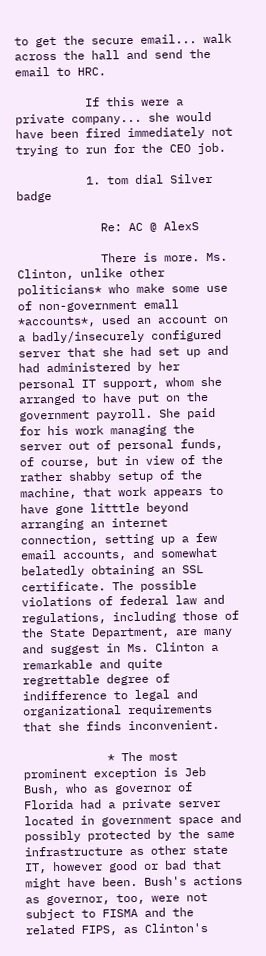to get the secure email... walk across the hall and send the email to HRC.

          If this were a private company... she would have been fired immediately not trying to run for the CEO job.

          1. tom dial Silver badge

            Re: AC @ AlexS

            There is more. Ms. Clinton, unlike other politicians* who make some use of non-government emall *accounts*, used an account on a badly/insecurely configured server that she had set up and had administered by her personal IT support, whom she arranged to have put on the government payroll. She paid for his work managing the server out of personal funds, of course, but in view of the rather shabby setup of the machine, that work appears to have gone litttle beyond arranging an internet connection, setting up a few email accounts, and somewhat belatedly obtaining an SSL certificate. The possible violations of federal law and regulations, including those of the State Department, are many and suggest in Ms. Clinton a remarkable and quite regrettable degree of indifference to legal and organizational requirements that she finds inconvenient.

            * The most prominent exception is Jeb Bush, who as governor of Florida had a private server located in government space and possibly protected by the same infrastructure as other state IT, however good or bad that might have been. Bush's actions as governor, too, were not subject to FISMA and the related FIPS, as Clinton's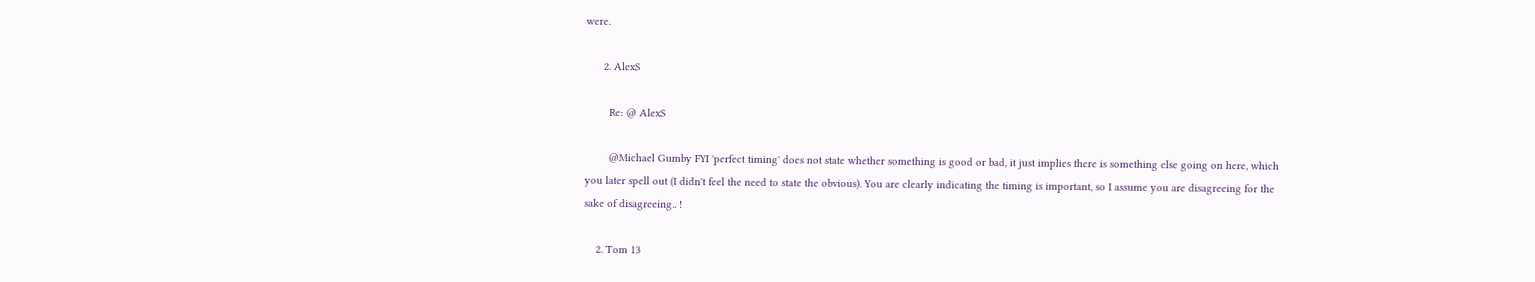were.

      2. AlexS

        Re: @ AlexS

        @Michael Gumby FYI 'perfect timing' does not state whether something is good or bad, it just implies there is something else going on here, which you later spell out (I didn't feel the need to state the obvious). You are clearly indicating the timing is important, so I assume you are disagreeing for the sake of disagreeing.. !

    2. Tom 13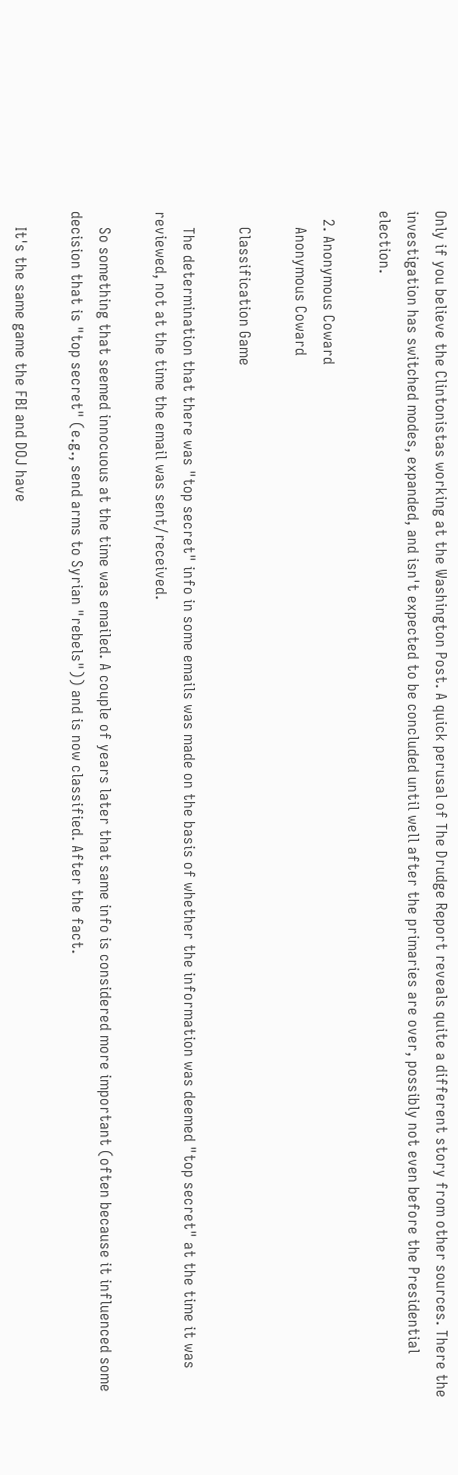Only if you believe the Clintonistas working at the Washington Post. A quick perusal of The Drudge Report reveals quite a different story from other sources. There the investigation has switched modes, expanded, and isn't expected to be concluded until well after the primaries are over, possibly not even before the Presidential election.

  2. Anonymous Coward
    Anonymous Coward

    Classification Game

    The determination that there was "top secret" info in some emails was made on the basis of whether the information was deemed "top secret" at the time it was reviewed, not at the time the email was sent/received.

    So something that seemed innocuous at the time was emailed. A couple of years later that same info is considered more important (often because it influenced some decision that is "top secret" (e.g., send arms to Syrian "rebels")) and is now classified. After the fact.

    It's the same game the FBI and DOJ have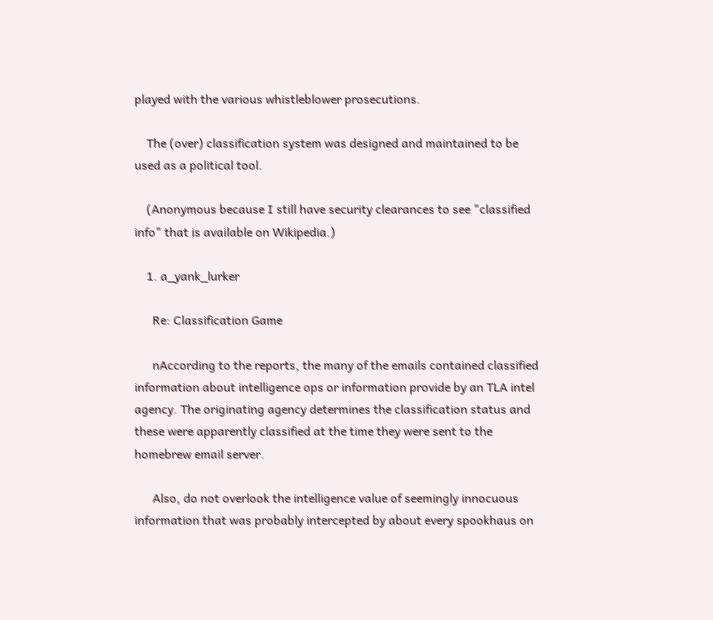played with the various whistleblower prosecutions.

    The (over) classification system was designed and maintained to be used as a political tool.

    (Anonymous because I still have security clearances to see "classified info" that is available on Wikipedia.)

    1. a_yank_lurker

      Re: Classification Game

      nAccording to the reports, the many of the emails contained classified information about intelligence ops or information provide by an TLA intel agency. The originating agency determines the classification status and these were apparently classified at the time they were sent to the homebrew email server.

      Also, do not overlook the intelligence value of seemingly innocuous information that was probably intercepted by about every spookhaus on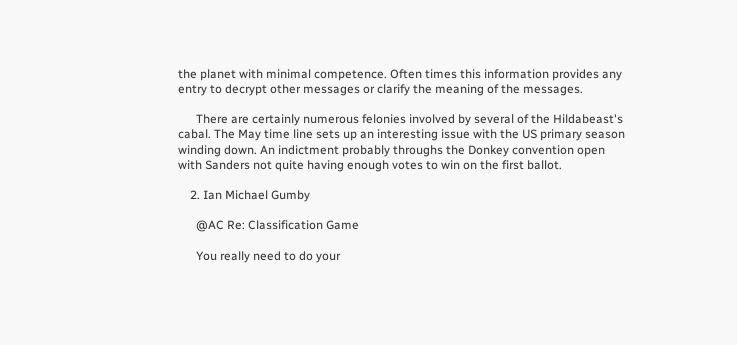the planet with minimal competence. Often times this information provides any entry to decrypt other messages or clarify the meaning of the messages.

      There are certainly numerous felonies involved by several of the Hildabeast's cabal. The May time line sets up an interesting issue with the US primary season winding down. An indictment probably throughs the Donkey convention open with Sanders not quite having enough votes to win on the first ballot.

    2. Ian Michael Gumby

      @AC Re: Classification Game

      You really need to do your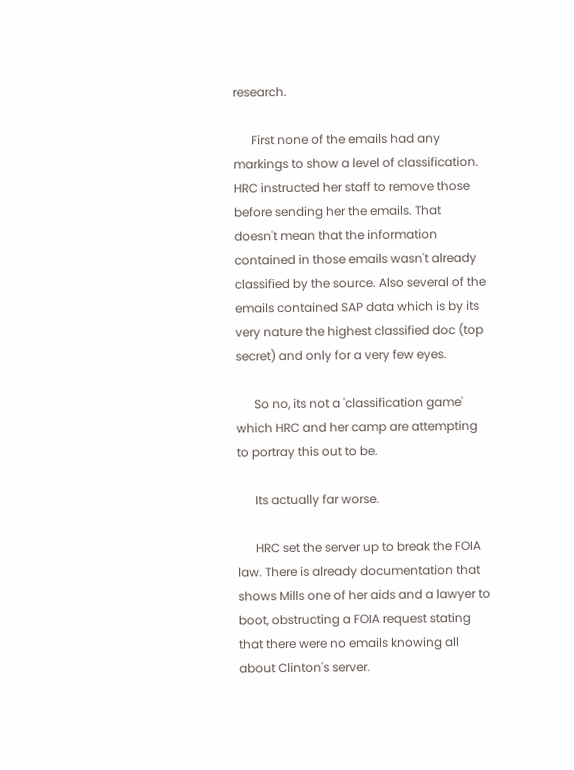research.

      First none of the emails had any markings to show a level of classification. HRC instructed her staff to remove those before sending her the emails. That doesn't mean that the information contained in those emails wasn't already classified by the source. Also several of the emails contained SAP data which is by its very nature the highest classified doc (top secret) and only for a very few eyes.

      So no, its not a 'classification game' which HRC and her camp are attempting to portray this out to be.

      Its actually far worse.

      HRC set the server up to break the FOIA law. There is already documentation that shows Mills one of her aids and a lawyer to boot, obstructing a FOIA request stating that there were no emails knowing all about Clinton's server.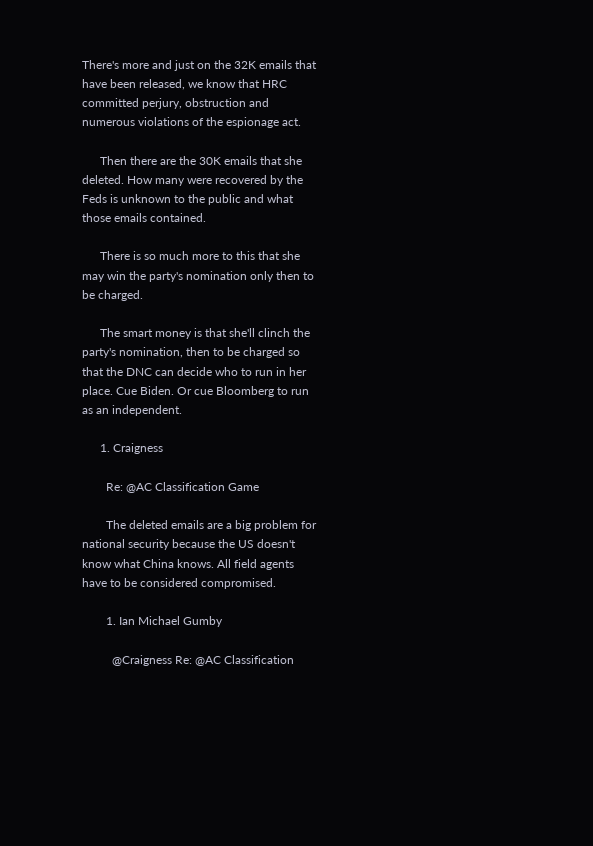There's more and just on the 32K emails that have been released, we know that HRC committed perjury, obstruction and numerous violations of the espionage act.

      Then there are the 30K emails that she deleted. How many were recovered by the Feds is unknown to the public and what those emails contained.

      There is so much more to this that she may win the party's nomination only then to be charged.

      The smart money is that she'll clinch the party's nomination, then to be charged so that the DNC can decide who to run in her place. Cue Biden. Or cue Bloomberg to run as an independent.

      1. Craigness

        Re: @AC Classification Game

        The deleted emails are a big problem for national security because the US doesn't know what China knows. All field agents have to be considered compromised.

        1. Ian Michael Gumby

          @Craigness Re: @AC Classification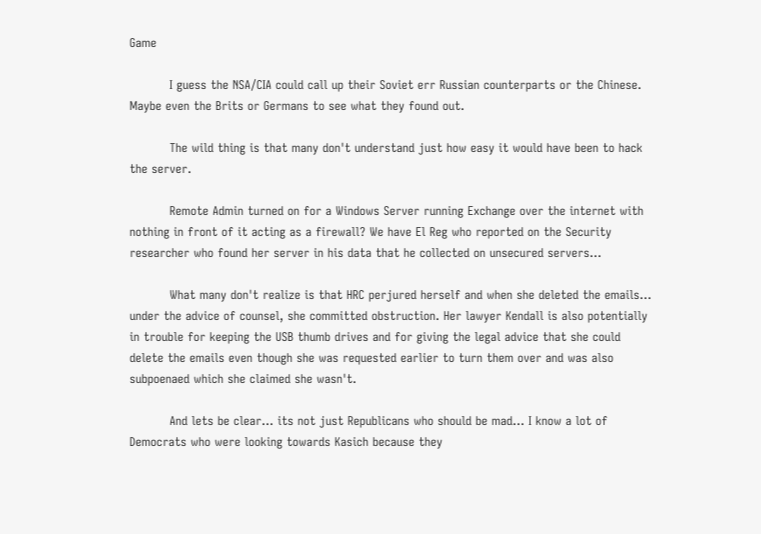Game

          I guess the NSA/CIA could call up their Soviet err Russian counterparts or the Chinese. Maybe even the Brits or Germans to see what they found out.

          The wild thing is that many don't understand just how easy it would have been to hack the server.

          Remote Admin turned on for a Windows Server running Exchange over the internet with nothing in front of it acting as a firewall? We have El Reg who reported on the Security researcher who found her server in his data that he collected on unsecured servers...

          What many don't realize is that HRC perjured herself and when she deleted the emails... under the advice of counsel, she committed obstruction. Her lawyer Kendall is also potentially in trouble for keeping the USB thumb drives and for giving the legal advice that she could delete the emails even though she was requested earlier to turn them over and was also subpoenaed which she claimed she wasn't.

          And lets be clear... its not just Republicans who should be mad... I know a lot of Democrats who were looking towards Kasich because they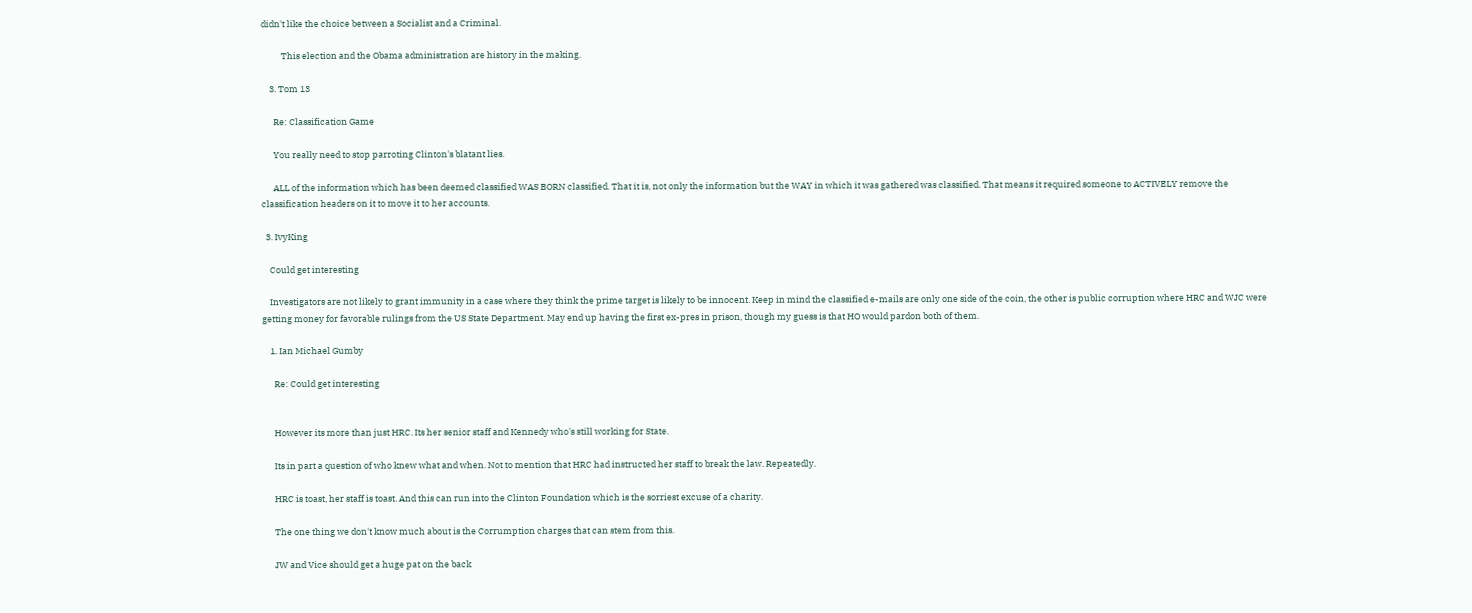didn't like the choice between a Socialist and a Criminal.

          This election and the Obama administration are history in the making.

    3. Tom 13

      Re: Classification Game

      You really need to stop parroting Clinton's blatant lies.

      ALL of the information which has been deemed classified WAS BORN classified. That it is, not only the information but the WAY in which it was gathered was classified. That means it required someone to ACTIVELY remove the classification headers on it to move it to her accounts.

  3. IvyKing

    Could get interesting

    Investigators are not likely to grant immunity in a case where they think the prime target is likely to be innocent. Keep in mind the classified e-mails are only one side of the coin, the other is public corruption where HRC and WJC were getting money for favorable rulings from the US State Department. May end up having the first ex-pres in prison, though my guess is that HO would pardon both of them.

    1. Ian Michael Gumby

      Re: Could get interesting


      However its more than just HRC. Its her senior staff and Kennedy who's still working for State.

      Its in part a question of who knew what and when. Not to mention that HRC had instructed her staff to break the law. Repeatedly.

      HRC is toast, her staff is toast. And this can run into the Clinton Foundation which is the sorriest excuse of a charity.

      The one thing we don't know much about is the Corrumption charges that can stem from this.

      JW and Vice should get a huge pat on the back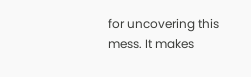for uncovering this mess. It makes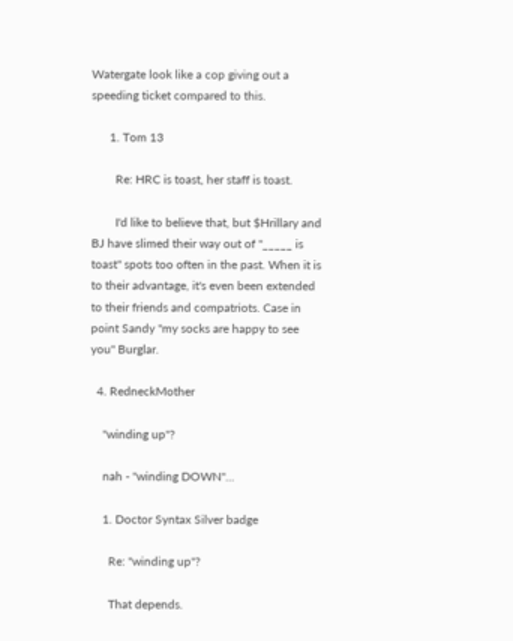Watergate look like a cop giving out a speeding ticket compared to this.

      1. Tom 13

        Re: HRC is toast, her staff is toast.

        I'd like to believe that, but $Hrillary and BJ have slimed their way out of "_____ is toast" spots too often in the past. When it is to their advantage, it's even been extended to their friends and compatriots. Case in point Sandy "my socks are happy to see you" Burglar.

  4. RedneckMother

    "winding up"?

    nah - "winding DOWN"...

    1. Doctor Syntax Silver badge

      Re: "winding up"?

      That depends.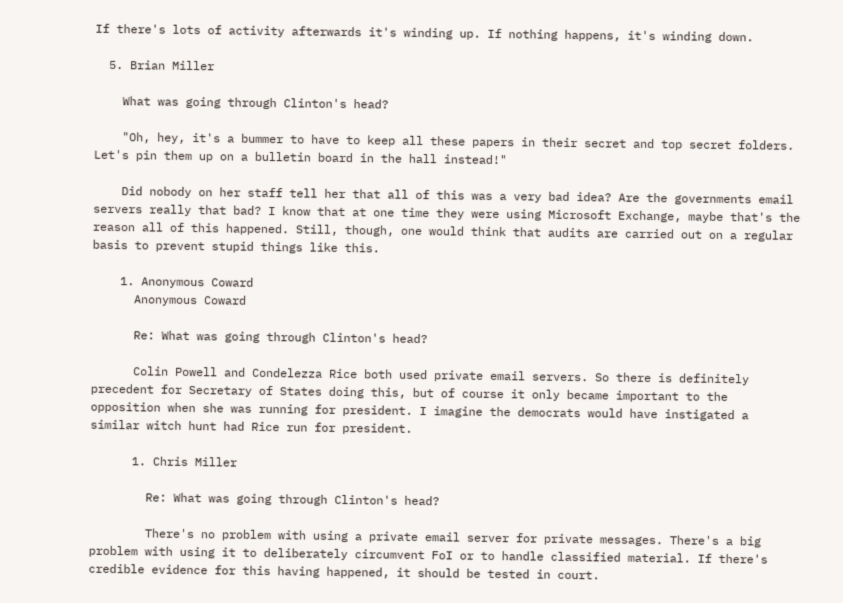If there's lots of activity afterwards it's winding up. If nothing happens, it's winding down.

  5. Brian Miller

    What was going through Clinton's head?

    "Oh, hey, it's a bummer to have to keep all these papers in their secret and top secret folders. Let's pin them up on a bulletin board in the hall instead!"

    Did nobody on her staff tell her that all of this was a very bad idea? Are the governments email servers really that bad? I know that at one time they were using Microsoft Exchange, maybe that's the reason all of this happened. Still, though, one would think that audits are carried out on a regular basis to prevent stupid things like this.

    1. Anonymous Coward
      Anonymous Coward

      Re: What was going through Clinton's head?

      Colin Powell and Condelezza Rice both used private email servers. So there is definitely precedent for Secretary of States doing this, but of course it only became important to the opposition when she was running for president. I imagine the democrats would have instigated a similar witch hunt had Rice run for president.

      1. Chris Miller

        Re: What was going through Clinton's head?

        There's no problem with using a private email server for private messages. There's a big problem with using it to deliberately circumvent FoI or to handle classified material. If there's credible evidence for this having happened, it should be tested in court.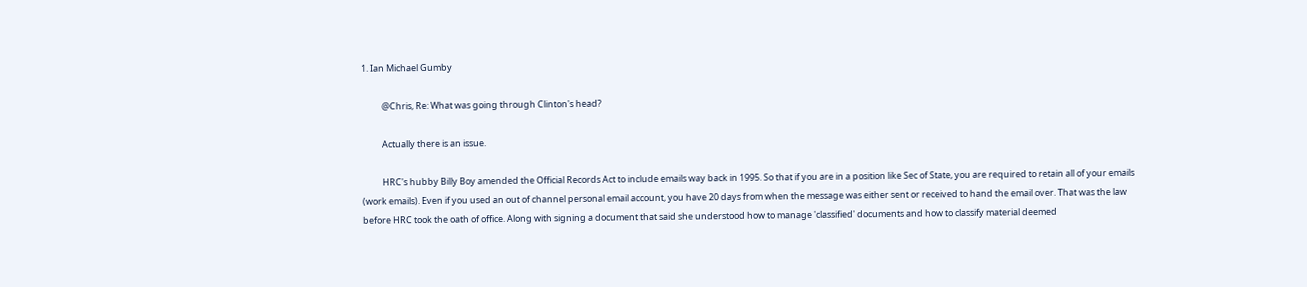1. Ian Michael Gumby

          @Chris, Re: What was going through Clinton's head?

          Actually there is an issue.

          HRC's hubby Billy Boy amended the Official Records Act to include emails way back in 1995. So that if you are in a position like Sec of State, you are required to retain all of your emails (work emails). Even if you used an out of channel personal email account, you have 20 days from when the message was either sent or received to hand the email over. That was the law before HRC took the oath of office. Along with signing a document that said she understood how to manage 'classified' documents and how to classify material deemed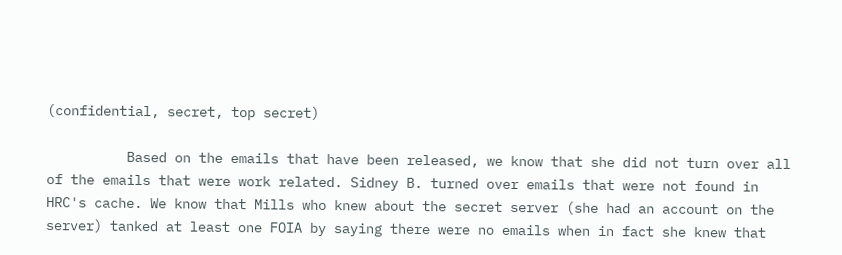(confidential, secret, top secret)

          Based on the emails that have been released, we know that she did not turn over all of the emails that were work related. Sidney B. turned over emails that were not found in HRC's cache. We know that Mills who knew about the secret server (she had an account on the server) tanked at least one FOIA by saying there were no emails when in fact she knew that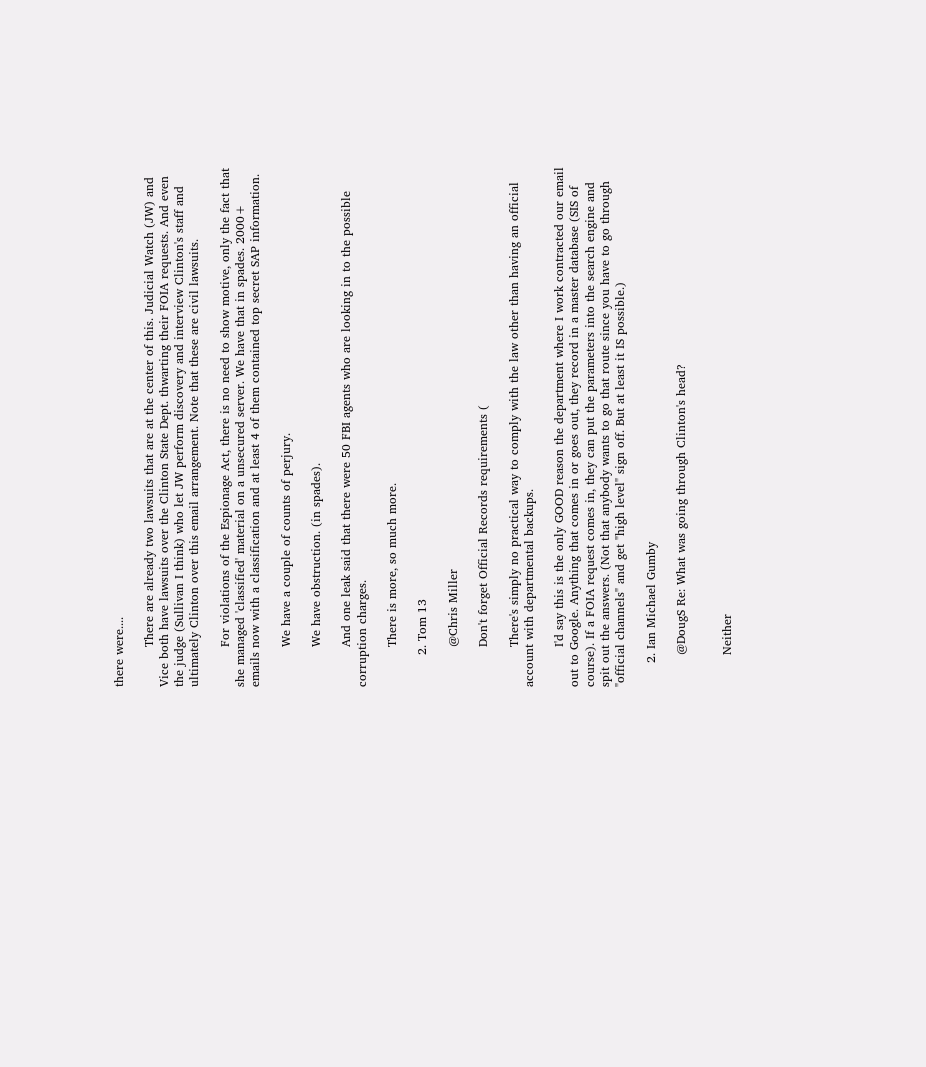there were....

          There are already two lawsuits that are at the center of this. Judicial Watch (JW) and Vice both have lawsuits over the Clinton State Dept. thwarting their FOIA requests. And even the judge (Sullivan I think) who let JW perform discovery and interview Clinton's staff and ultimately Clinton over this email arrangement. Note that these are civil lawsuits.

          For violations of the Espionage Act, there is no need to show motive, only the fact that she managed 'classified' material on a unsecured server. We have that in spades. 2000+ emails now with a classification and at least 4 of them contained top secret SAP information.

          We have a couple of counts of perjury.

          We have obstruction. (in spades).

          And one leak said that there were 50 FBI agents who are looking in to the possible corruption charges.

          There is more, so much more.

        2. Tom 13

          @Chris Miller

          Don't forget Official Records requirements (

          There's simply no practical way to comply with the law other than having an official account with departmental backups.

          I'd say this is the only GOOD reason the department where I work contracted our email out to Google. Anything that comes in or goes out, they record in a master database (SIS of course). If a FOIA request comes in, they can put the parameters into the search engine and spit out the answers. (Not that anybody wants to go that route since you have to go through "official channels" and get "high level" sign off. But at least it IS possible.)

      2. Ian Michael Gumby

        @DougS Re: What was going through Clinton's head?


        Neither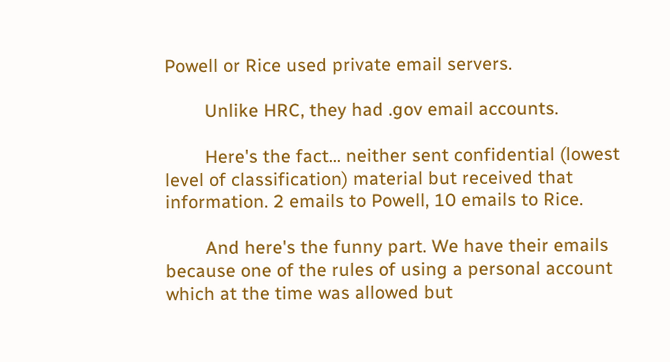Powell or Rice used private email servers.

        Unlike HRC, they had .gov email accounts.

        Here's the fact... neither sent confidential (lowest level of classification) material but received that information. 2 emails to Powell, 10 emails to Rice.

        And here's the funny part. We have their emails because one of the rules of using a personal account which at the time was allowed but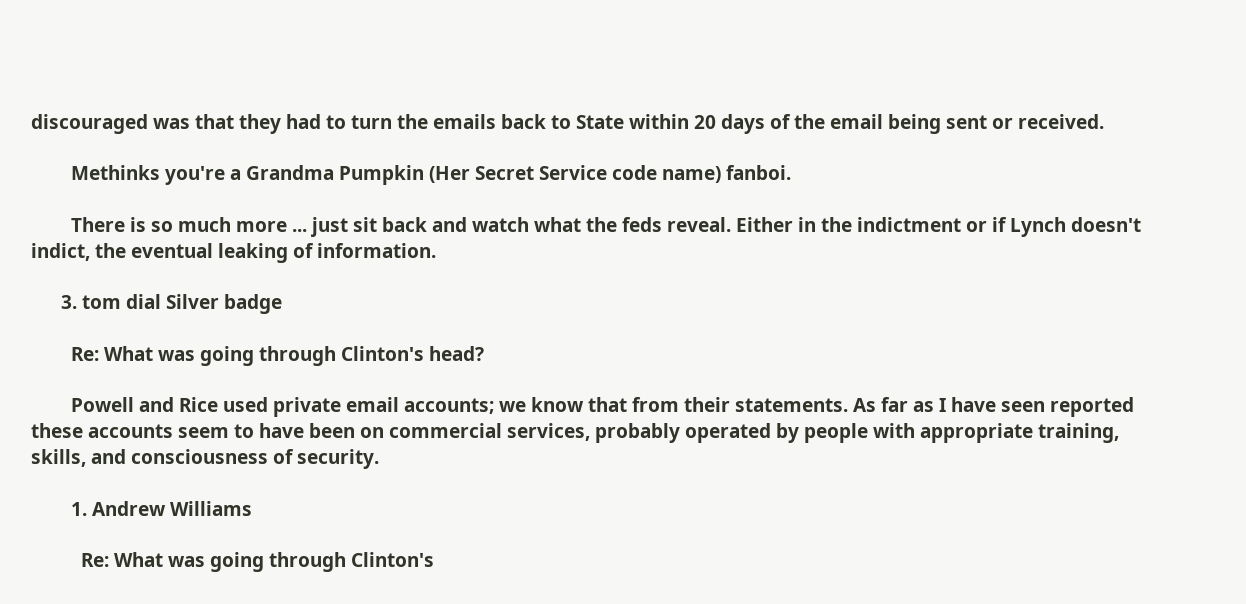discouraged was that they had to turn the emails back to State within 20 days of the email being sent or received.

        Methinks you're a Grandma Pumpkin (Her Secret Service code name) fanboi.

        There is so much more ... just sit back and watch what the feds reveal. Either in the indictment or if Lynch doesn't indict, the eventual leaking of information.

      3. tom dial Silver badge

        Re: What was going through Clinton's head?

        Powell and Rice used private email accounts; we know that from their statements. As far as I have seen reported these accounts seem to have been on commercial services, probably operated by people with appropriate training, skills, and consciousness of security.

        1. Andrew Williams

          Re: What was going through Clinton's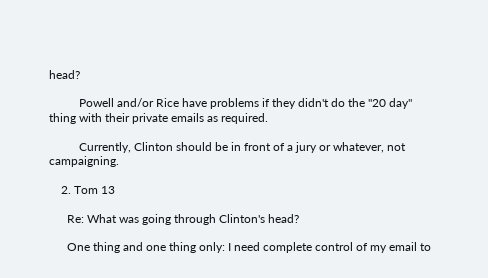head?

          Powell and/or Rice have problems if they didn't do the "20 day" thing with their private emails as required.

          Currently, Clinton should be in front of a jury or whatever, not campaigning.

    2. Tom 13

      Re: What was going through Clinton's head?

      One thing and one thing only: I need complete control of my email to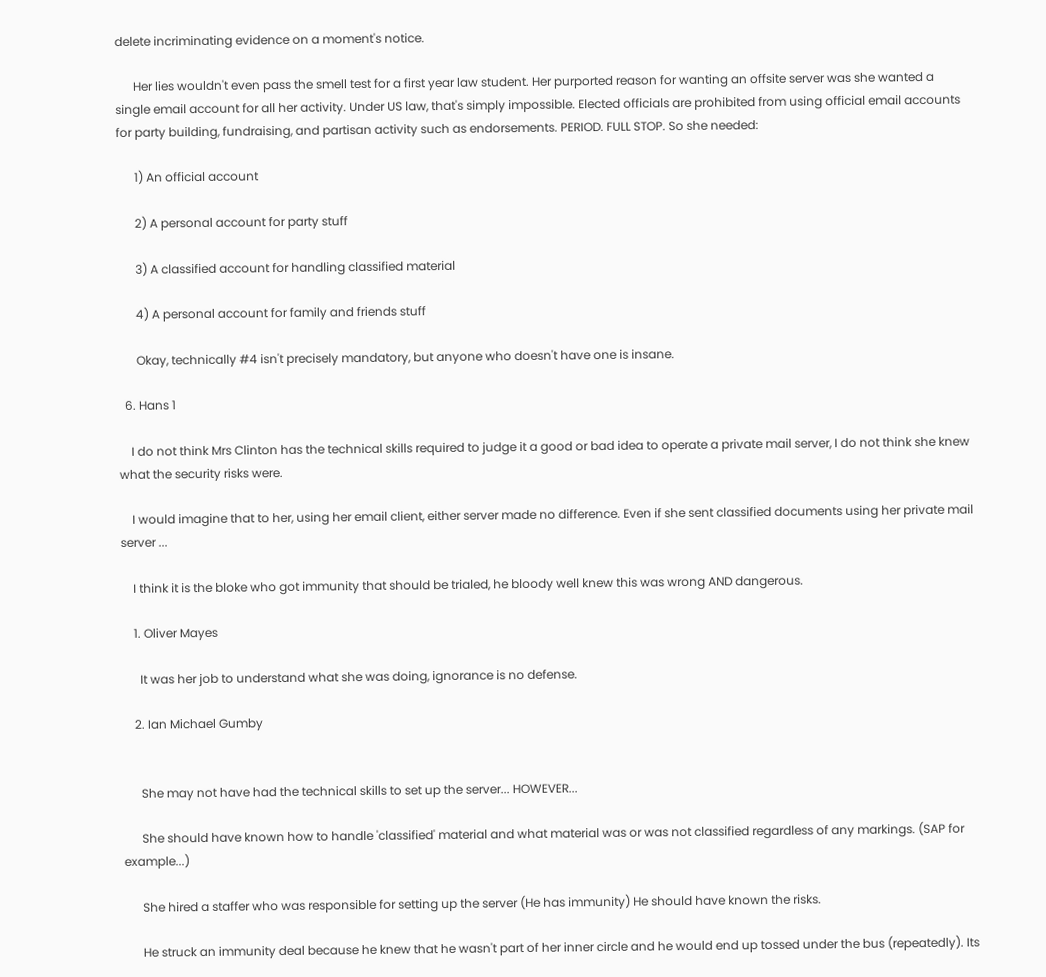delete incriminating evidence on a moment's notice.

      Her lies wouldn't even pass the smell test for a first year law student. Her purported reason for wanting an offsite server was she wanted a single email account for all her activity. Under US law, that's simply impossible. Elected officials are prohibited from using official email accounts for party building, fundraising, and partisan activity such as endorsements. PERIOD. FULL STOP. So she needed:

      1) An official account

      2) A personal account for party stuff

      3) A classified account for handling classified material

      4) A personal account for family and friends stuff

      Okay, technically #4 isn't precisely mandatory, but anyone who doesn't have one is insane.

  6. Hans 1

    I do not think Mrs Clinton has the technical skills required to judge it a good or bad idea to operate a private mail server, I do not think she knew what the security risks were.

    I would imagine that to her, using her email client, either server made no difference. Even if she sent classified documents using her private mail server ...

    I think it is the bloke who got immunity that should be trialed, he bloody well knew this was wrong AND dangerous.

    1. Oliver Mayes

      It was her job to understand what she was doing, ignorance is no defense.

    2. Ian Michael Gumby


      She may not have had the technical skills to set up the server... HOWEVER...

      She should have known how to handle 'classified' material and what material was or was not classified regardless of any markings. (SAP for example...)

      She hired a staffer who was responsible for setting up the server (He has immunity) He should have known the risks.

      He struck an immunity deal because he knew that he wasn't part of her inner circle and he would end up tossed under the bus (repeatedly). Its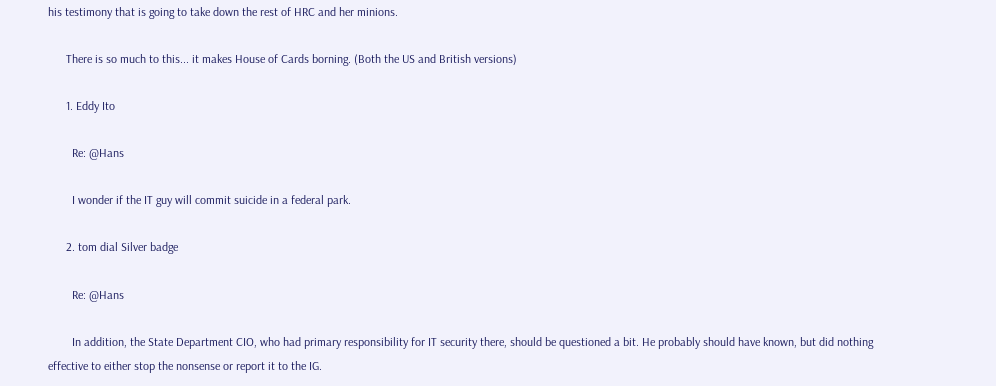his testimony that is going to take down the rest of HRC and her minions.

      There is so much to this... it makes House of Cards borning. (Both the US and British versions)

      1. Eddy Ito

        Re: @Hans

        I wonder if the IT guy will commit suicide in a federal park.

      2. tom dial Silver badge

        Re: @Hans

        In addition, the State Department CIO, who had primary responsibility for IT security there, should be questioned a bit. He probably should have known, but did nothing effective to either stop the nonsense or report it to the IG.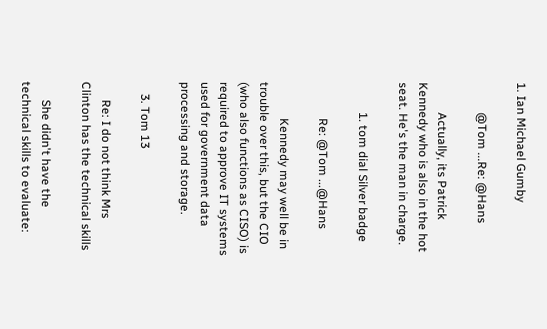1. Ian Michael Gumby

          @Tom ...Re: @Hans

          Actually, its Patrick Kennedy who is also in the hot seat. He's the man in charge.

          1. tom dial Silver badge

            Re: @Tom ...@Hans

            Kennedy may well be in trouble over this, but the CIO (who also functions as CISO) is required to approve IT systems used for government data processing and storage.

    3. Tom 13

      Re: I do not think Mrs Clinton has the technical skills

      She didn't have the technical skills to evaluate: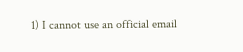1) I cannot use an official email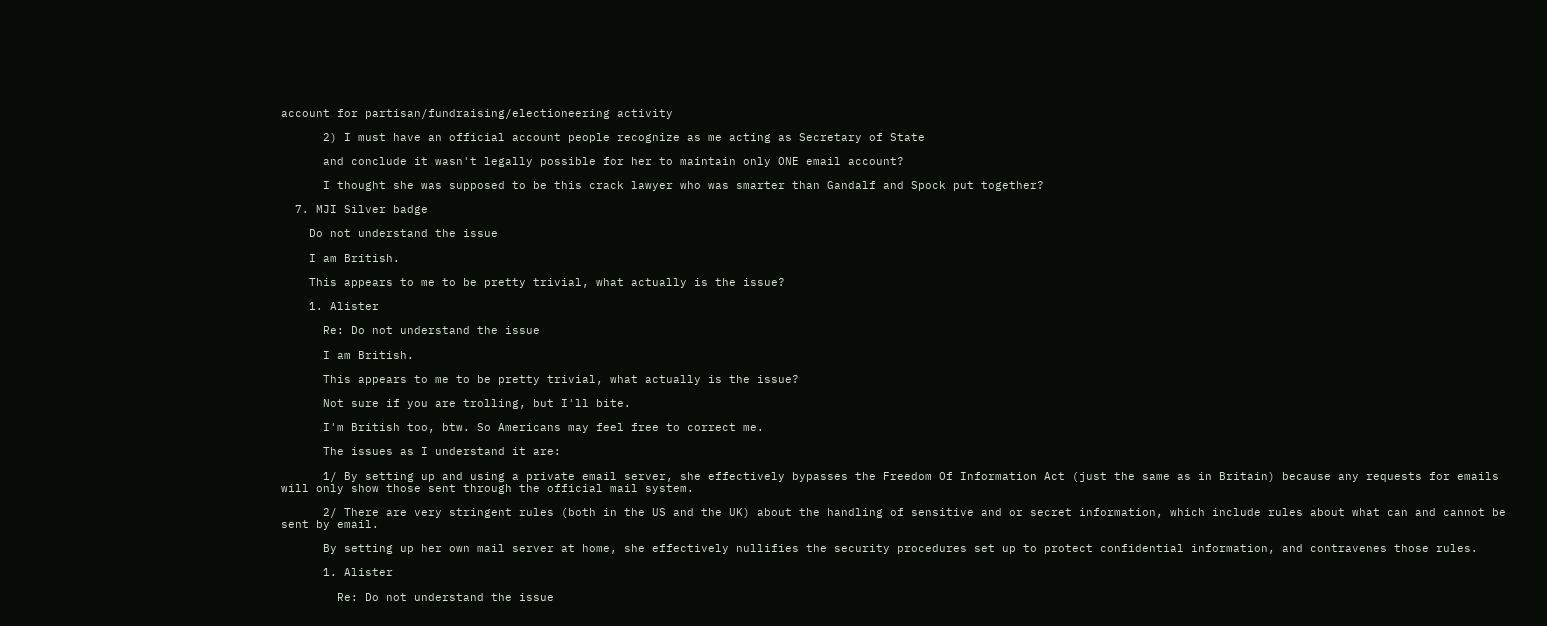account for partisan/fundraising/electioneering activity

      2) I must have an official account people recognize as me acting as Secretary of State

      and conclude it wasn't legally possible for her to maintain only ONE email account?

      I thought she was supposed to be this crack lawyer who was smarter than Gandalf and Spock put together?

  7. MJI Silver badge

    Do not understand the issue

    I am British.

    This appears to me to be pretty trivial, what actually is the issue?

    1. Alister

      Re: Do not understand the issue

      I am British.

      This appears to me to be pretty trivial, what actually is the issue?

      Not sure if you are trolling, but I'll bite.

      I'm British too, btw. So Americans may feel free to correct me.

      The issues as I understand it are:

      1/ By setting up and using a private email server, she effectively bypasses the Freedom Of Information Act (just the same as in Britain) because any requests for emails will only show those sent through the official mail system.

      2/ There are very stringent rules (both in the US and the UK) about the handling of sensitive and or secret information, which include rules about what can and cannot be sent by email.

      By setting up her own mail server at home, she effectively nullifies the security procedures set up to protect confidential information, and contravenes those rules.

      1. Alister

        Re: Do not understand the issue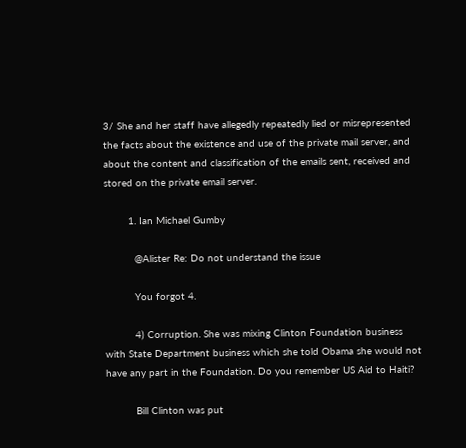3/ She and her staff have allegedly repeatedly lied or misrepresented the facts about the existence and use of the private mail server, and about the content and classification of the emails sent, received and stored on the private email server.

        1. Ian Michael Gumby

          @Alister Re: Do not understand the issue

          You forgot 4.

          4) Corruption. She was mixing Clinton Foundation business with State Department business which she told Obama she would not have any part in the Foundation. Do you remember US Aid to Haiti?

          Bill Clinton was put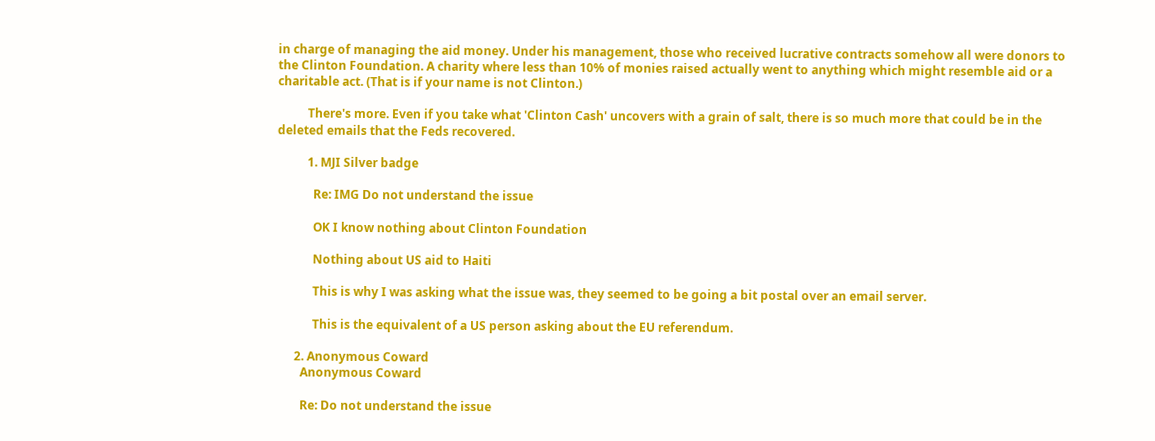in charge of managing the aid money. Under his management, those who received lucrative contracts somehow all were donors to the Clinton Foundation. A charity where less than 10% of monies raised actually went to anything which might resemble aid or a charitable act. (That is if your name is not Clinton.)

          There's more. Even if you take what 'Clinton Cash' uncovers with a grain of salt, there is so much more that could be in the deleted emails that the Feds recovered.

          1. MJI Silver badge

            Re: IMG Do not understand the issue

            OK I know nothing about Clinton Foundation

            Nothing about US aid to Haiti

            This is why I was asking what the issue was, they seemed to be going a bit postal over an email server.

            This is the equivalent of a US person asking about the EU referendum.

      2. Anonymous Coward
        Anonymous Coward

        Re: Do not understand the issue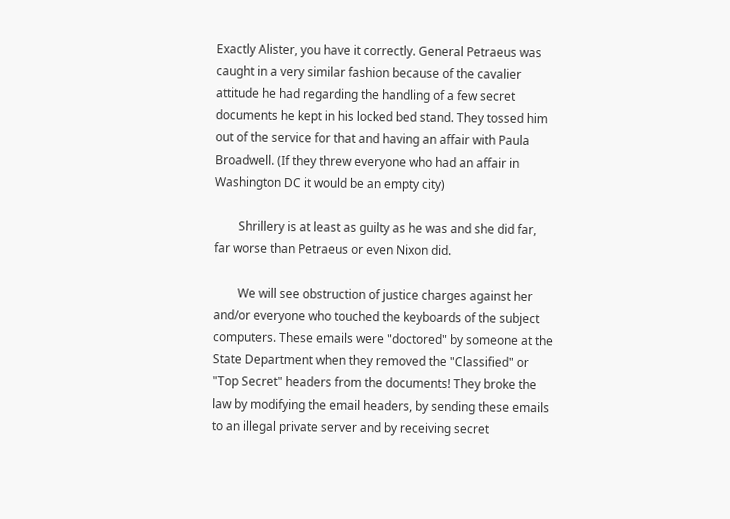Exactly Alister, you have it correctly. General Petraeus was caught in a very similar fashion because of the cavalier attitude he had regarding the handling of a few secret documents he kept in his locked bed stand. They tossed him out of the service for that and having an affair with Paula Broadwell. (If they threw everyone who had an affair in Washington DC it would be an empty city)

        Shrillery is at least as guilty as he was and she did far, far worse than Petraeus or even Nixon did.

        We will see obstruction of justice charges against her and/or everyone who touched the keyboards of the subject computers. These emails were "doctored" by someone at the State Department when they removed the "Classified" or "Top Secret" headers from the documents! They broke the law by modifying the email headers, by sending these emails to an illegal private server and by receiving secret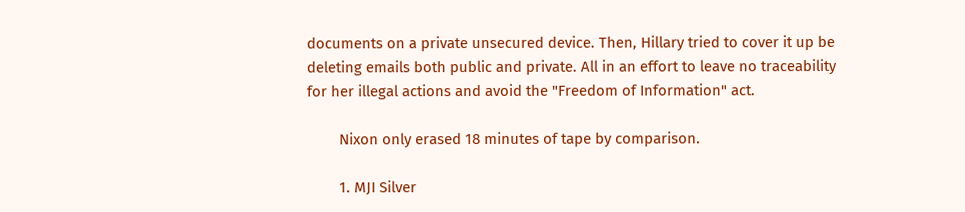documents on a private unsecured device. Then, Hillary tried to cover it up be deleting emails both public and private. All in an effort to leave no traceability for her illegal actions and avoid the "Freedom of Information" act.

        Nixon only erased 18 minutes of tape by comparison.

        1. MJI Silver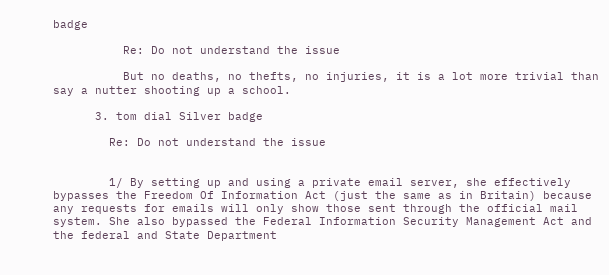badge

          Re: Do not understand the issue

          But no deaths, no thefts, no injuries, it is a lot more trivial than say a nutter shooting up a school.

      3. tom dial Silver badge

        Re: Do not understand the issue


        1/ By setting up and using a private email server, she effectively bypasses the Freedom Of Information Act (just the same as in Britain) because any requests for emails will only show those sent through the official mail system. She also bypassed the Federal Information Security Management Act and the federal and State Department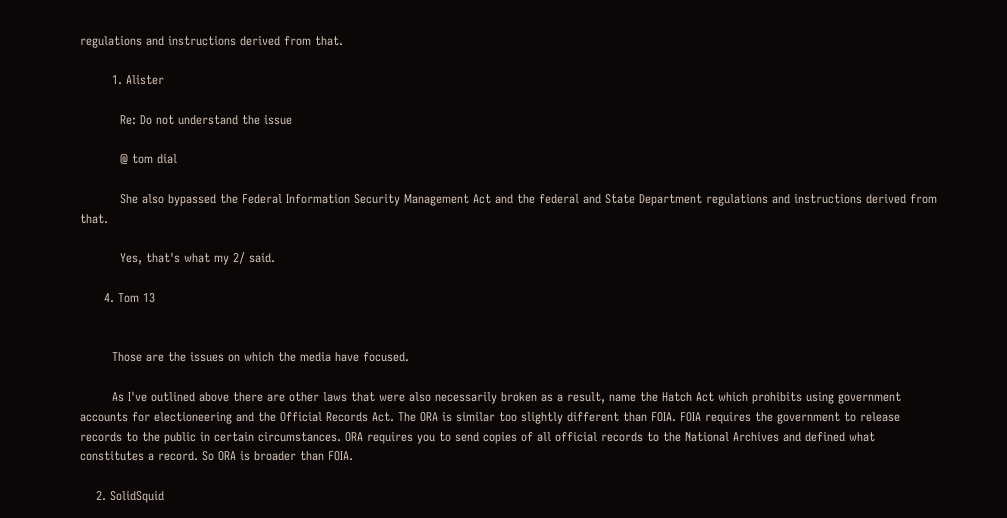regulations and instructions derived from that.

        1. Alister

          Re: Do not understand the issue

          @ tom dial

          She also bypassed the Federal Information Security Management Act and the federal and State Department regulations and instructions derived from that.

          Yes, that's what my 2/ said.

      4. Tom 13


        Those are the issues on which the media have focused.

        As I've outlined above there are other laws that were also necessarily broken as a result, name the Hatch Act which prohibits using government accounts for electioneering and the Official Records Act. The ORA is similar too slightly different than FOIA. FOIA requires the government to release records to the public in certain circumstances. ORA requires you to send copies of all official records to the National Archives and defined what constitutes a record. So ORA is broader than FOIA.

    2. SolidSquid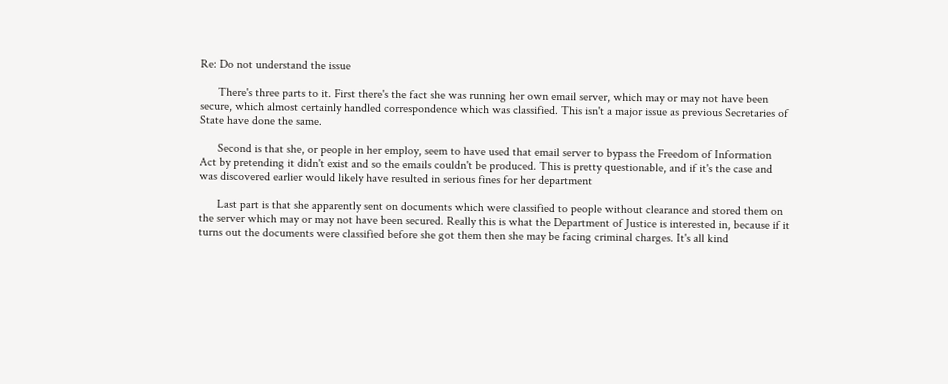Re: Do not understand the issue

      There's three parts to it. First there's the fact she was running her own email server, which may or may not have been secure, which almost certainly handled correspondence which was classified. This isn't a major issue as previous Secretaries of State have done the same.

      Second is that she, or people in her employ, seem to have used that email server to bypass the Freedom of Information Act by pretending it didn't exist and so the emails couldn't be produced. This is pretty questionable, and if it's the case and was discovered earlier would likely have resulted in serious fines for her department

      Last part is that she apparently sent on documents which were classified to people without clearance and stored them on the server which may or may not have been secured. Really this is what the Department of Justice is interested in, because if it turns out the documents were classified before she got them then she may be facing criminal charges. It's all kind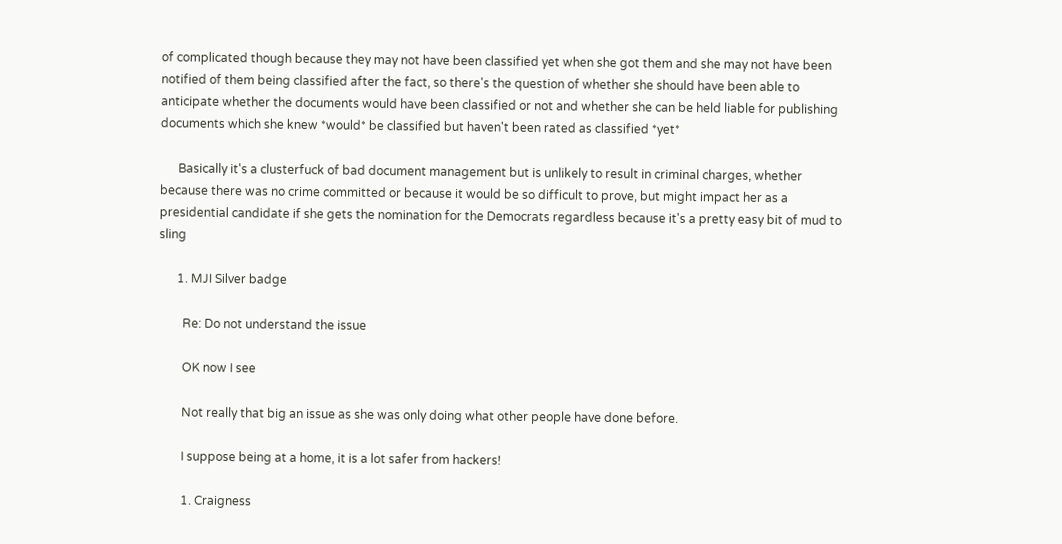of complicated though because they may not have been classified yet when she got them and she may not have been notified of them being classified after the fact, so there's the question of whether she should have been able to anticipate whether the documents would have been classified or not and whether she can be held liable for publishing documents which she knew *would* be classified but haven't been rated as classified *yet*

      Basically it's a clusterfuck of bad document management but is unlikely to result in criminal charges, whether because there was no crime committed or because it would be so difficult to prove, but might impact her as a presidential candidate if she gets the nomination for the Democrats regardless because it's a pretty easy bit of mud to sling

      1. MJI Silver badge

        Re: Do not understand the issue

        OK now I see

        Not really that big an issue as she was only doing what other people have done before.

        I suppose being at a home, it is a lot safer from hackers!

        1. Craigness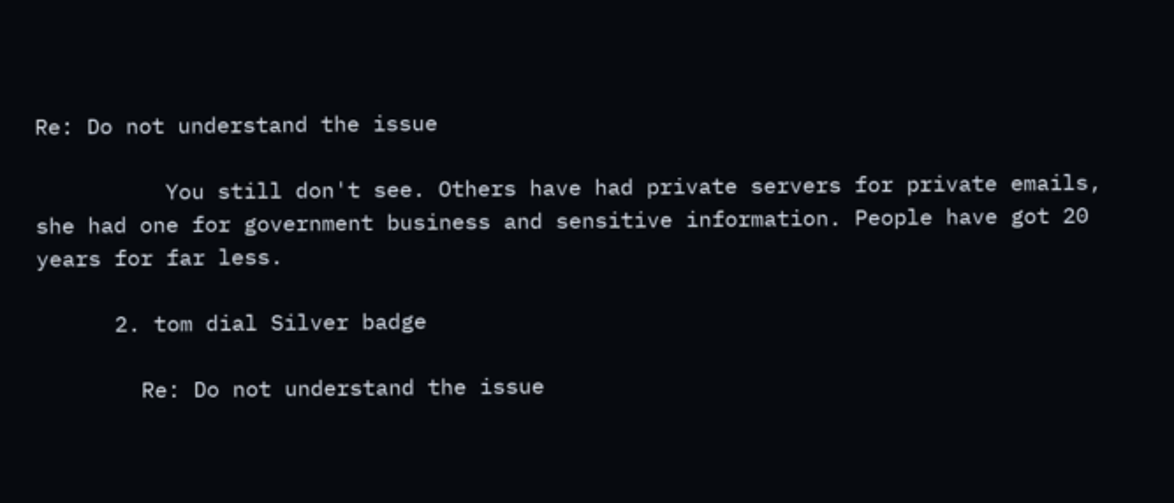Re: Do not understand the issue

          You still don't see. Others have had private servers for private emails, she had one for government business and sensitive information. People have got 20 years for far less.

      2. tom dial Silver badge

        Re: Do not understand the issue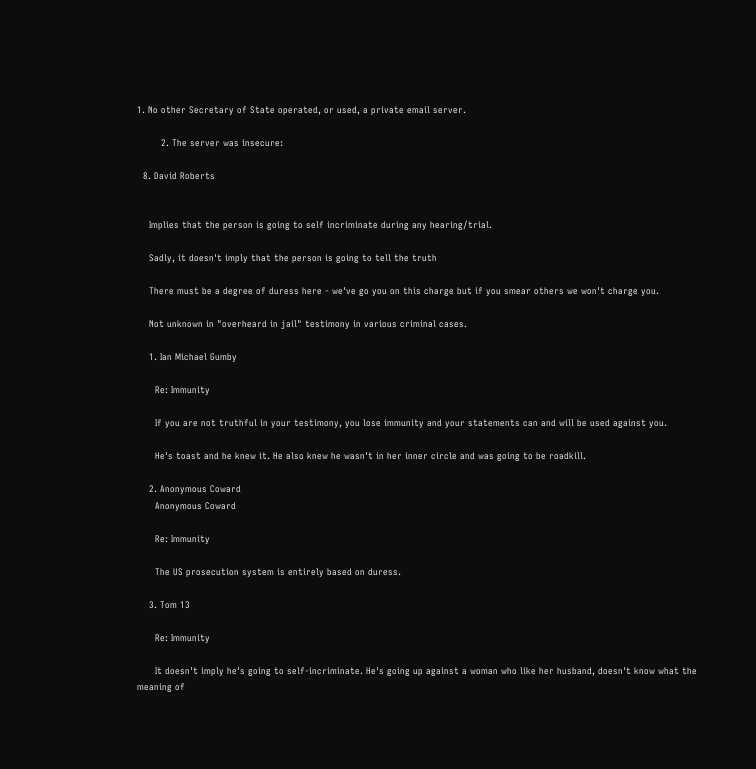1. No other Secretary of State operated, or used, a private email server.

        2. The server was insecure:

  8. David Roberts


    Implies that the person is going to self incriminate during any hearing/trial.

    Sadly, it doesn't imply that the person is going to tell the truth

    There must be a degree of duress here - we've go you on this charge but if you smear others we won't charge you.

    Not unknown in "overheard in jail" testimony in various criminal cases.

    1. Ian Michael Gumby

      Re: Immunity

      If you are not truthful in your testimony, you lose immunity and your statements can and will be used against you.

      He's toast and he knew it. He also knew he wasn't in her inner circle and was going to be roadkill.

    2. Anonymous Coward
      Anonymous Coward

      Re: Immunity

      The US prosecution system is entirely based on duress.

    3. Tom 13

      Re: Immunity

      It doesn't imply he's going to self-incriminate. He's going up against a woman who like her husband, doesn't know what the meaning of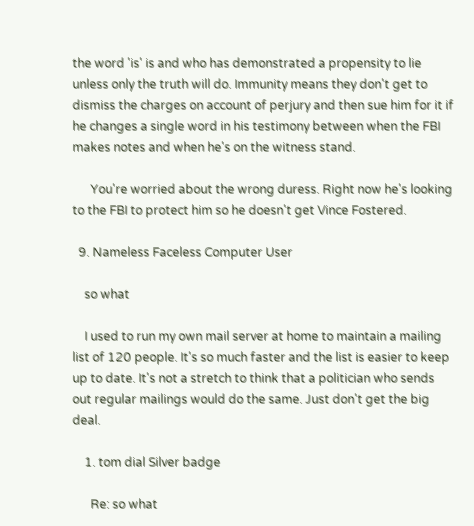the word 'is' is and who has demonstrated a propensity to lie unless only the truth will do. Immunity means they don't get to dismiss the charges on account of perjury and then sue him for it if he changes a single word in his testimony between when the FBI makes notes and when he's on the witness stand.

      You're worried about the wrong duress. Right now he's looking to the FBI to protect him so he doesn't get Vince Fostered.

  9. Nameless Faceless Computer User

    so what

    I used to run my own mail server at home to maintain a mailing list of 120 people. It's so much faster and the list is easier to keep up to date. It's not a stretch to think that a politician who sends out regular mailings would do the same. Just don't get the big deal.

    1. tom dial Silver badge

      Re: so what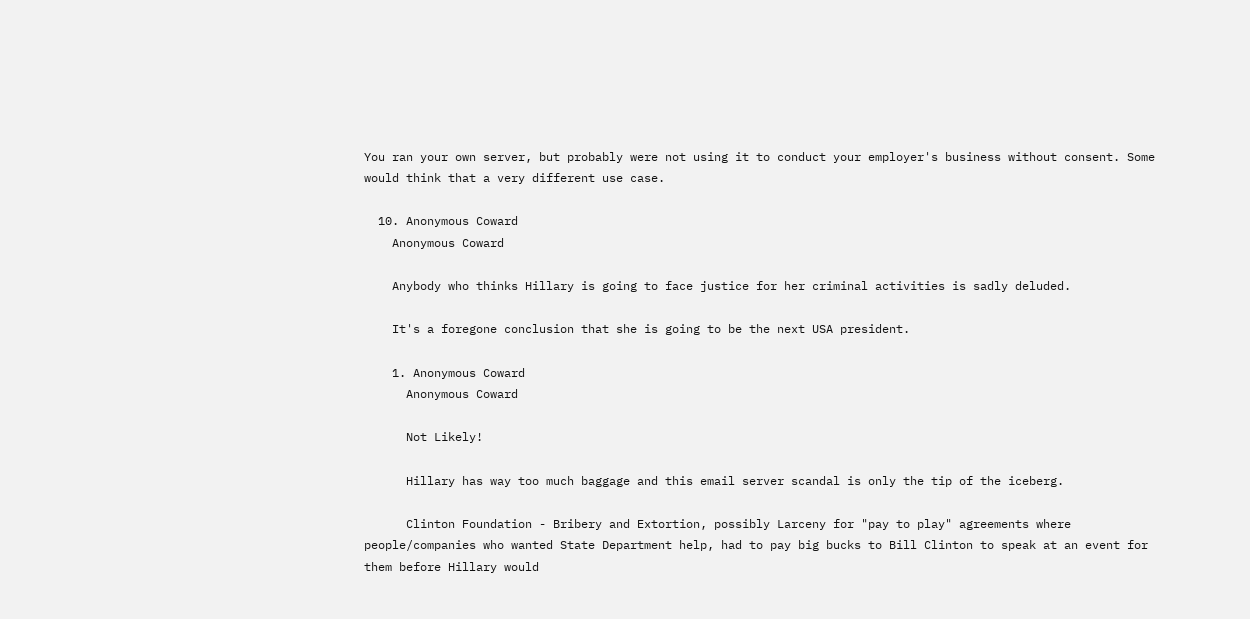You ran your own server, but probably were not using it to conduct your employer's business without consent. Some would think that a very different use case.

  10. Anonymous Coward
    Anonymous Coward

    Anybody who thinks Hillary is going to face justice for her criminal activities is sadly deluded.

    It's a foregone conclusion that she is going to be the next USA president.

    1. Anonymous Coward
      Anonymous Coward

      Not Likely!

      Hillary has way too much baggage and this email server scandal is only the tip of the iceberg.

      Clinton Foundation - Bribery and Extortion, possibly Larceny for "pay to play" agreements where people/companies who wanted State Department help, had to pay big bucks to Bill Clinton to speak at an event for them before Hillary would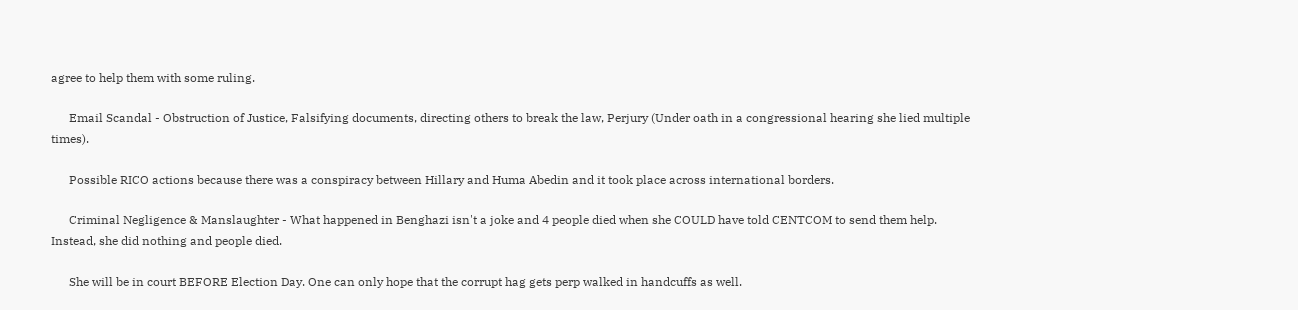agree to help them with some ruling.

      Email Scandal - Obstruction of Justice, Falsifying documents, directing others to break the law, Perjury (Under oath in a congressional hearing she lied multiple times).

      Possible RICO actions because there was a conspiracy between Hillary and Huma Abedin and it took place across international borders.

      Criminal Negligence & Manslaughter - What happened in Benghazi isn't a joke and 4 people died when she COULD have told CENTCOM to send them help. Instead, she did nothing and people died.

      She will be in court BEFORE Election Day. One can only hope that the corrupt hag gets perp walked in handcuffs as well.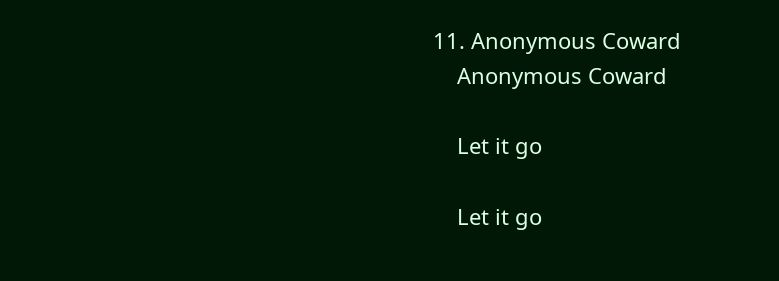11. Anonymous Coward
    Anonymous Coward

    Let it go

    Let it go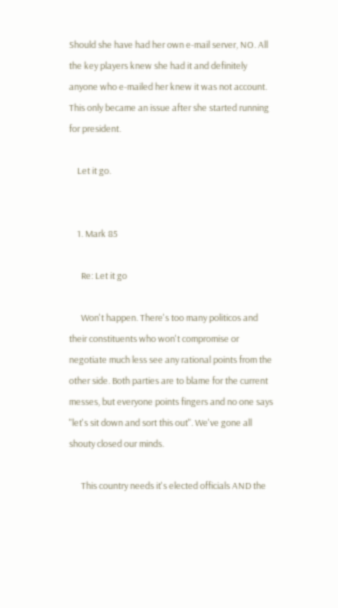Should she have had her own e-mail server, NO. All the key players knew she had it and definitely anyone who e-mailed her knew it was not account. This only became an issue after she started running for president.

    Let it go.


    1. Mark 85

      Re: Let it go

      Won't happen. There's too many politicos and their constituents who won't compromise or negotiate much less see any rational points from the other side. Both parties are to blame for the current messes, but everyone points fingers and no one says "let's sit down and sort this out". We've gone all shouty closed our minds.

      This country needs it's elected officials AND the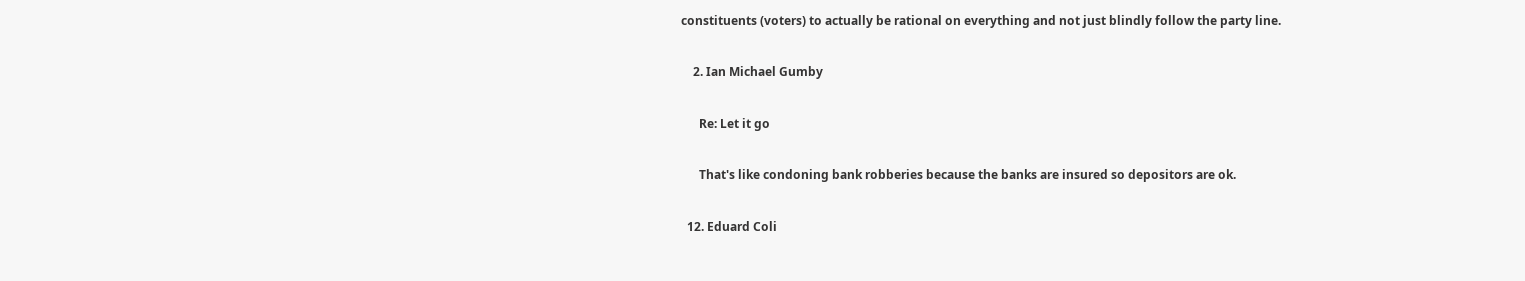constituents (voters) to actually be rational on everything and not just blindly follow the party line.

    2. Ian Michael Gumby

      Re: Let it go

      That's like condoning bank robberies because the banks are insured so depositors are ok.

  12. Eduard Coli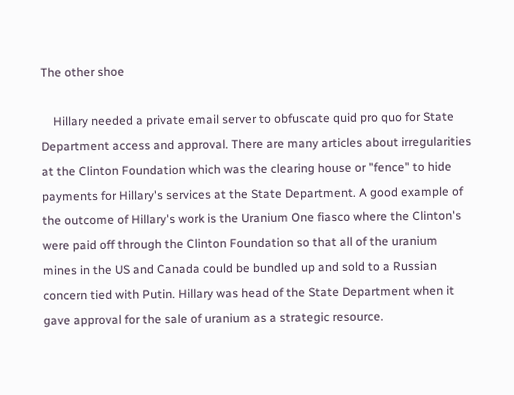The other shoe

    Hillary needed a private email server to obfuscate quid pro quo for State Department access and approval. There are many articles about irregularities at the Clinton Foundation which was the clearing house or "fence" to hide payments for Hillary's services at the State Department. A good example of the outcome of Hillary's work is the Uranium One fiasco where the Clinton's were paid off through the Clinton Foundation so that all of the uranium mines in the US and Canada could be bundled up and sold to a Russian concern tied with Putin. Hillary was head of the State Department when it gave approval for the sale of uranium as a strategic resource.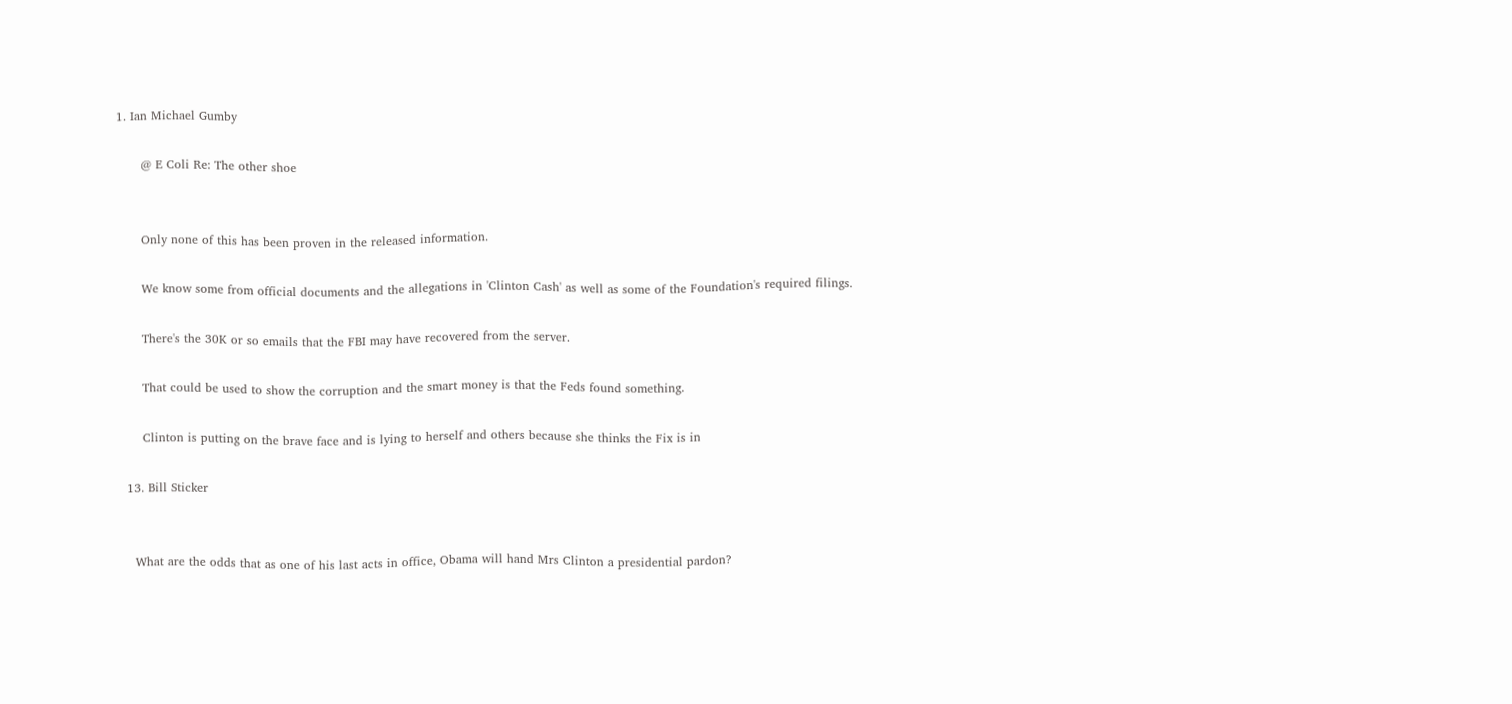1. Ian Michael Gumby

      @ E Coli Re: The other shoe


      Only none of this has been proven in the released information.

      We know some from official documents and the allegations in 'Clinton Cash' as well as some of the Foundation's required filings.

      There's the 30K or so emails that the FBI may have recovered from the server.

      That could be used to show the corruption and the smart money is that the Feds found something.

      Clinton is putting on the brave face and is lying to herself and others because she thinks the Fix is in

  13. Bill Sticker


    What are the odds that as one of his last acts in office, Obama will hand Mrs Clinton a presidential pardon?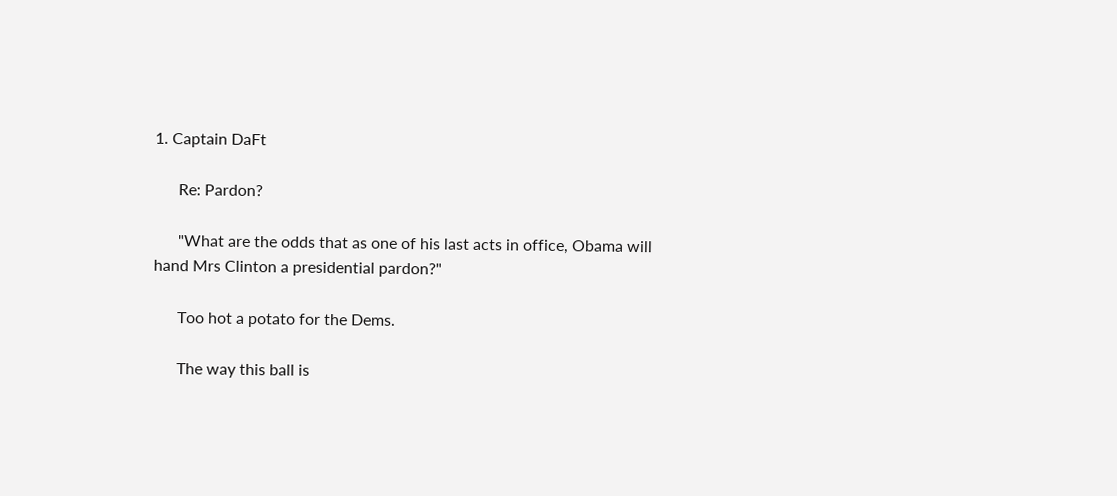1. Captain DaFt

      Re: Pardon?

      "What are the odds that as one of his last acts in office, Obama will hand Mrs Clinton a presidential pardon?"

      Too hot a potato for the Dems.

      The way this ball is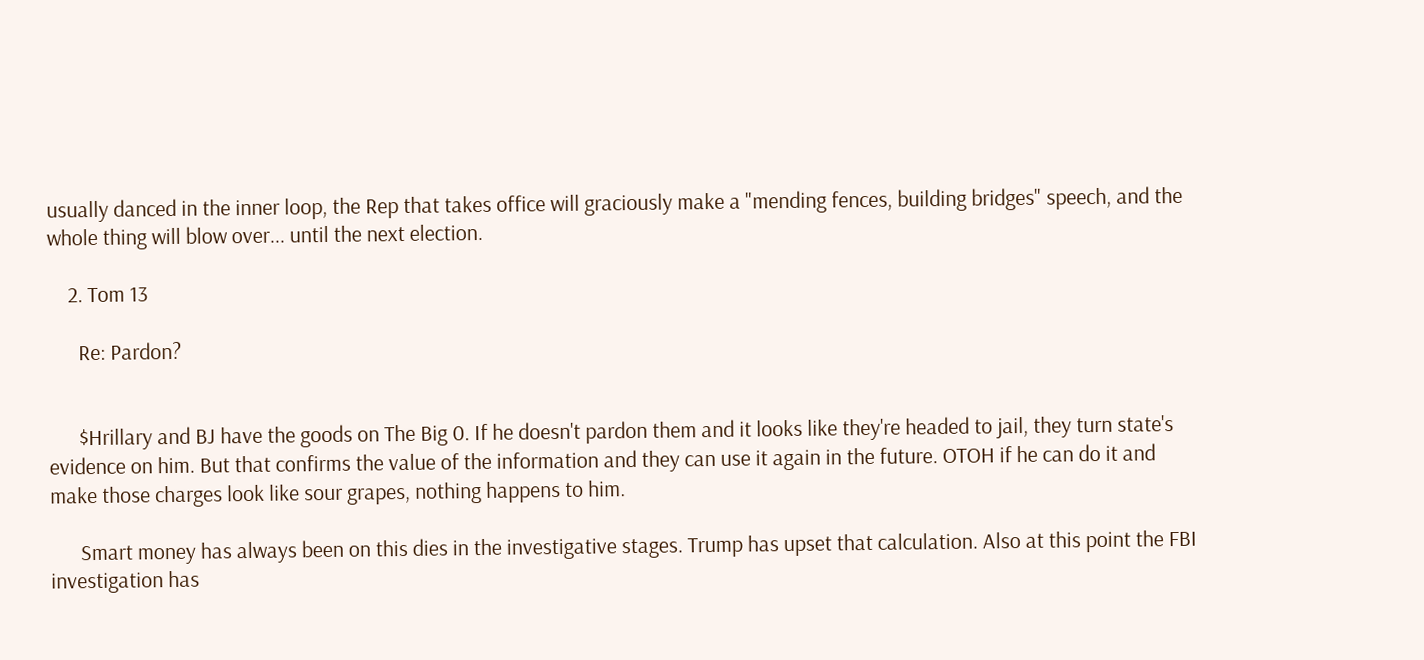usually danced in the inner loop, the Rep that takes office will graciously make a "mending fences, building bridges" speech, and the whole thing will blow over... until the next election.

    2. Tom 13

      Re: Pardon?


      $Hrillary and BJ have the goods on The Big 0. If he doesn't pardon them and it looks like they're headed to jail, they turn state's evidence on him. But that confirms the value of the information and they can use it again in the future. OTOH if he can do it and make those charges look like sour grapes, nothing happens to him.

      Smart money has always been on this dies in the investigative stages. Trump has upset that calculation. Also at this point the FBI investigation has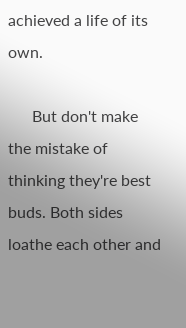achieved a life of its own.

      But don't make the mistake of thinking they're best buds. Both sides loathe each other and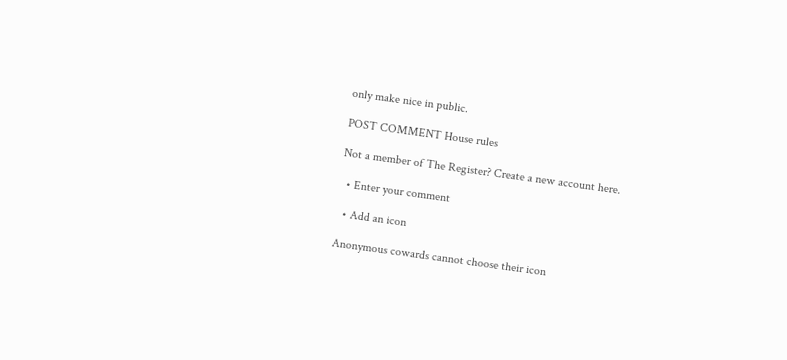only make nice in public.

POST COMMENT House rules

Not a member of The Register? Create a new account here.

  • Enter your comment

  • Add an icon

Anonymous cowards cannot choose their icon